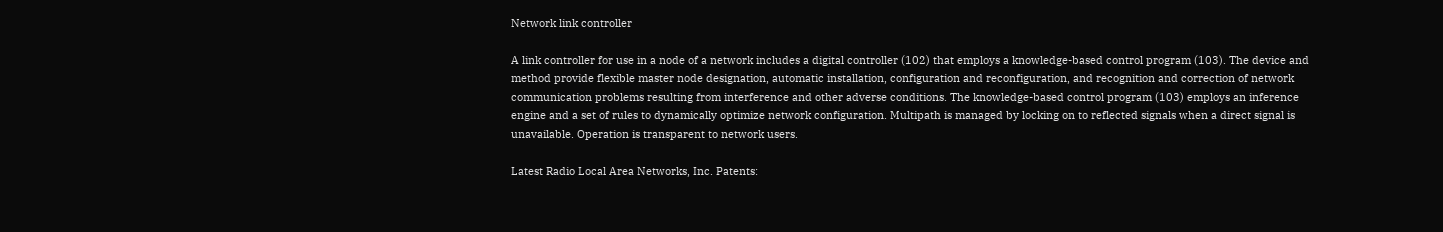Network link controller

A link controller for use in a node of a network includes a digital controller (102) that employs a knowledge-based control program (103). The device and method provide flexible master node designation, automatic installation, configuration and reconfiguration, and recognition and correction of network communication problems resulting from interference and other adverse conditions. The knowledge-based control program (103) employs an inference engine and a set of rules to dynamically optimize network configuration. Multipath is managed by locking on to reflected signals when a direct signal is unavailable. Operation is transparent to network users.

Latest Radio Local Area Networks, Inc. Patents: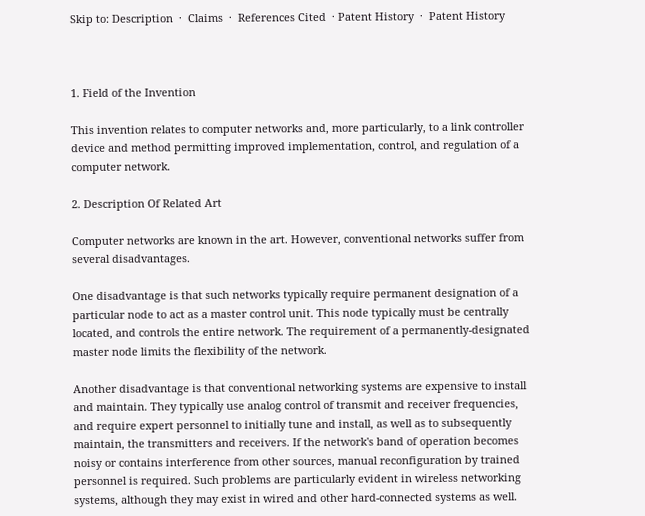Skip to: Description  ·  Claims  ·  References Cited  · Patent History  ·  Patent History



1. Field of the Invention

This invention relates to computer networks and, more particularly, to a link controller device and method permitting improved implementation, control, and regulation of a computer network.

2. Description Of Related Art

Computer networks are known in the art. However, conventional networks suffer from several disadvantages.

One disadvantage is that such networks typically require permanent designation of a particular node to act as a master control unit. This node typically must be centrally located, and controls the entire network. The requirement of a permanently-designated master node limits the flexibility of the network.

Another disadvantage is that conventional networking systems are expensive to install and maintain. They typically use analog control of transmit and receiver frequencies, and require expert personnel to initially tune and install, as well as to subsequently maintain, the transmitters and receivers. If the network's band of operation becomes noisy or contains interference from other sources, manual reconfiguration by trained personnel is required. Such problems are particularly evident in wireless networking systems, although they may exist in wired and other hard-connected systems as well.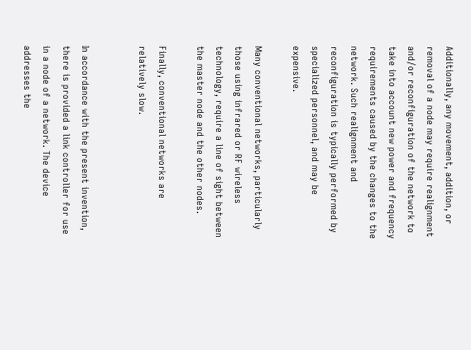Additionally, any movement, addition, or removal of a node may require realignment and/or reconfiguration of the network to take into account new power and frequency requirements caused by the changes to the network. Such realignment and reconfiguration is typically performed by specialized personnel, and may be expensive.

Many conventional networks, particularly those using infrared or RF wireless technology, require a line of sight between the master node and the other nodes.

Finally, conventional networks are relatively slow.


In accordance with the present invention, there is provided a link controller for use in a node of a network. The device addresses the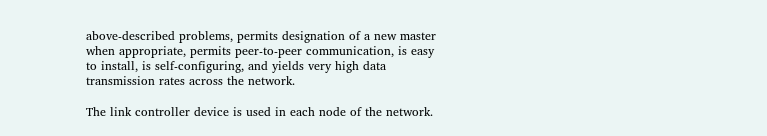above-described problems, permits designation of a new master when appropriate, permits peer-to-peer communication, is easy to install, is self-configuring, and yields very high data transmission rates across the network.

The link controller device is used in each node of the network.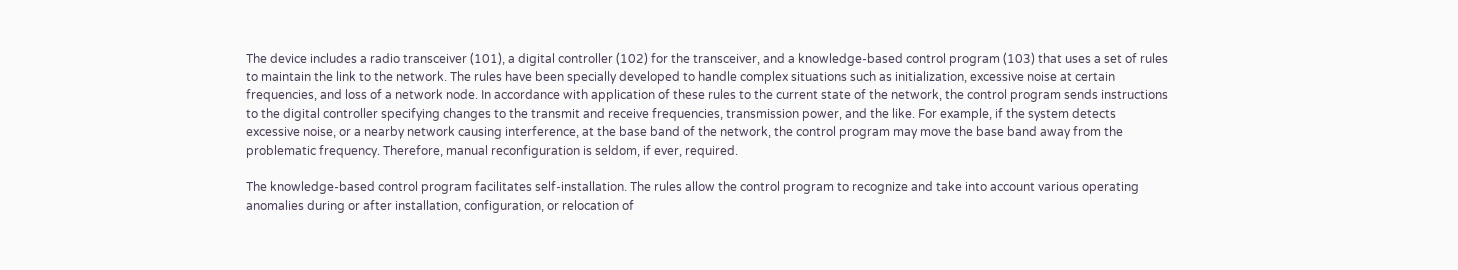The device includes a radio transceiver (101), a digital controller (102) for the transceiver, and a knowledge-based control program (103) that uses a set of rules to maintain the link to the network. The rules have been specially developed to handle complex situations such as initialization, excessive noise at certain frequencies, and loss of a network node. In accordance with application of these rules to the current state of the network, the control program sends instructions to the digital controller specifying changes to the transmit and receive frequencies, transmission power, and the like. For example, if the system detects excessive noise, or a nearby network causing interference, at the base band of the network, the control program may move the base band away from the problematic frequency. Therefore, manual reconfiguration is seldom, if ever, required.

The knowledge-based control program facilitates self-installation. The rules allow the control program to recognize and take into account various operating anomalies during or after installation, configuration, or relocation of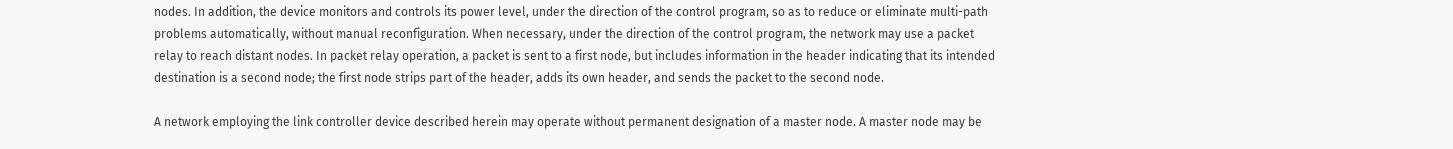nodes. In addition, the device monitors and controls its power level, under the direction of the control program, so as to reduce or eliminate multi-path problems automatically, without manual reconfiguration. When necessary, under the direction of the control program, the network may use a packet relay to reach distant nodes. In packet relay operation, a packet is sent to a first node, but includes information in the header indicating that its intended destination is a second node; the first node strips part of the header, adds its own header, and sends the packet to the second node.

A network employing the link controller device described herein may operate without permanent designation of a master node. A master node may be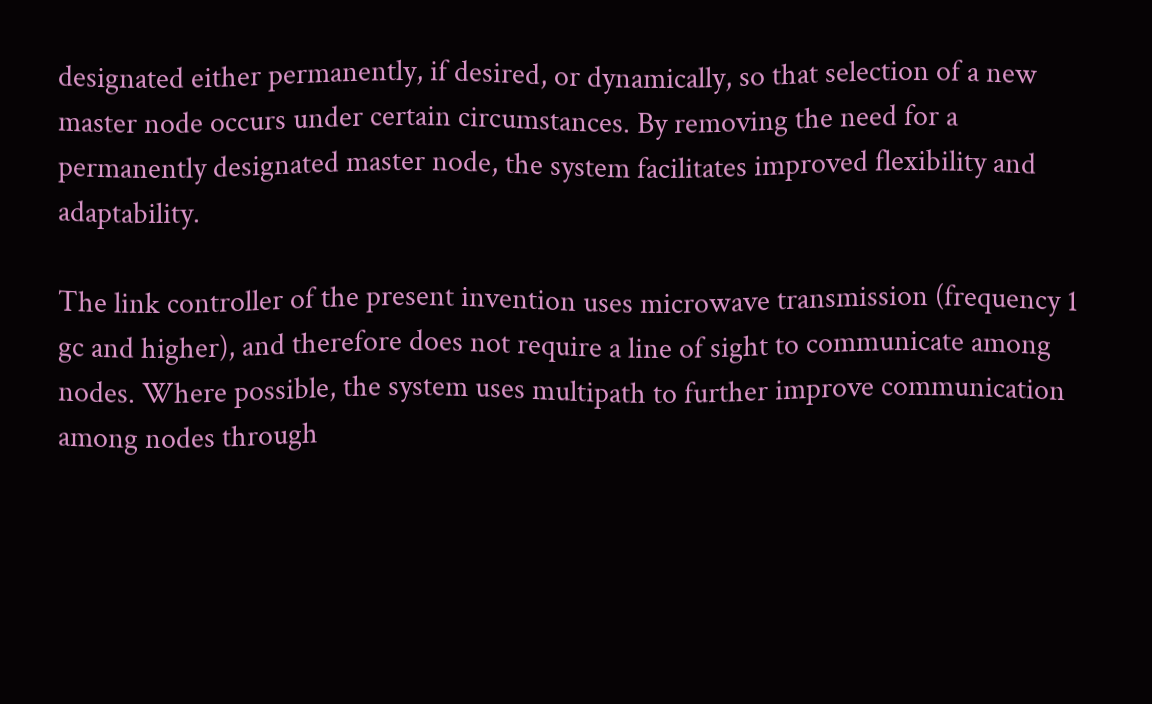designated either permanently, if desired, or dynamically, so that selection of a new master node occurs under certain circumstances. By removing the need for a permanently designated master node, the system facilitates improved flexibility and adaptability.

The link controller of the present invention uses microwave transmission (frequency 1 gc and higher), and therefore does not require a line of sight to communicate among nodes. Where possible, the system uses multipath to further improve communication among nodes through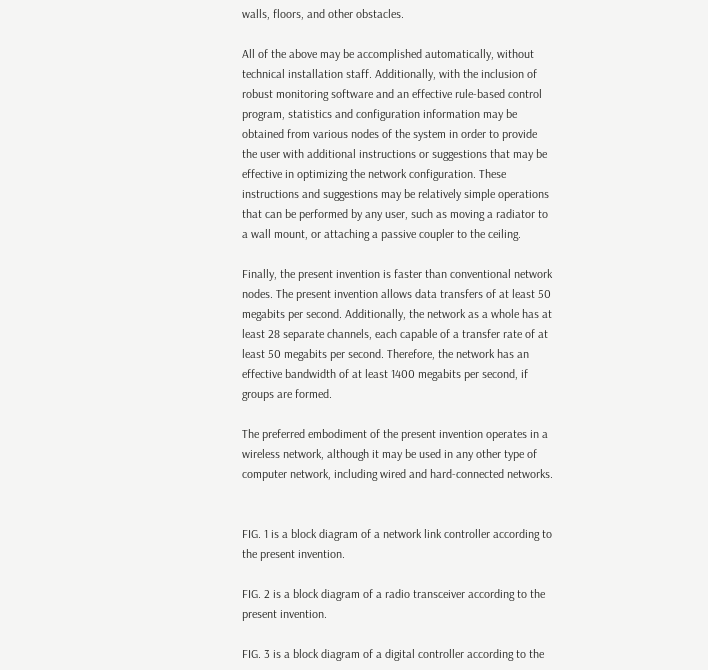walls, floors, and other obstacles.

All of the above may be accomplished automatically, without technical installation staff. Additionally, with the inclusion of robust monitoring software and an effective rule-based control program, statistics and configuration information may be obtained from various nodes of the system in order to provide the user with additional instructions or suggestions that may be effective in optimizing the network configuration. These instructions and suggestions may be relatively simple operations that can be performed by any user, such as moving a radiator to a wall mount, or attaching a passive coupler to the ceiling.

Finally, the present invention is faster than conventional network nodes. The present invention allows data transfers of at least 50 megabits per second. Additionally, the network as a whole has at least 28 separate channels, each capable of a transfer rate of at least 50 megabits per second. Therefore, the network has an effective bandwidth of at least 1400 megabits per second, if groups are formed.

The preferred embodiment of the present invention operates in a wireless network, although it may be used in any other type of computer network, including wired and hard-connected networks.


FIG. 1 is a block diagram of a network link controller according to the present invention.

FIG. 2 is a block diagram of a radio transceiver according to the present invention.

FIG. 3 is a block diagram of a digital controller according to the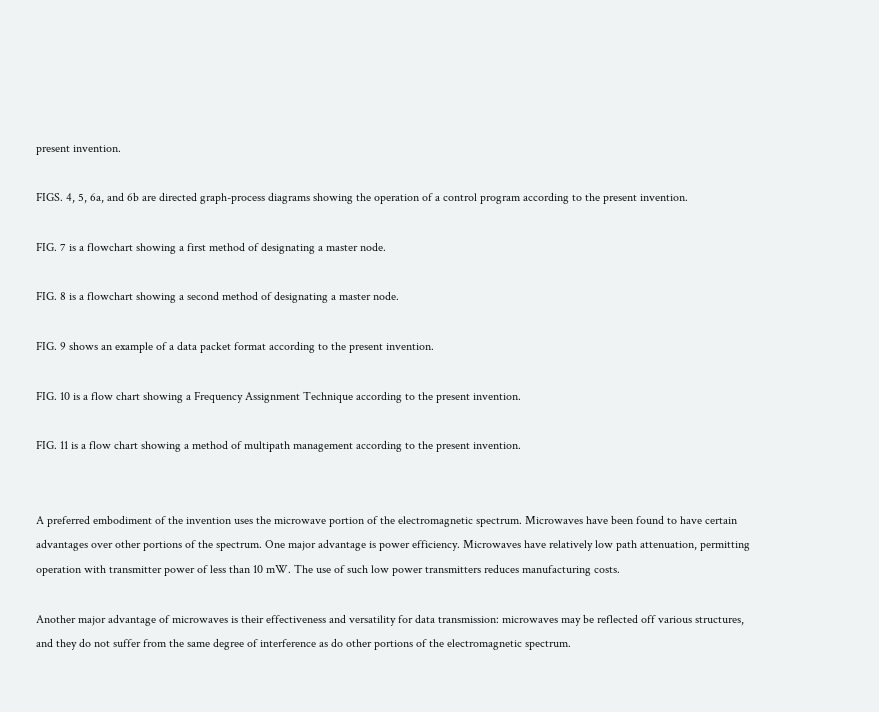present invention.

FIGS. 4, 5, 6a, and 6b are directed graph-process diagrams showing the operation of a control program according to the present invention.

FIG. 7 is a flowchart showing a first method of designating a master node.

FIG. 8 is a flowchart showing a second method of designating a master node.

FIG. 9 shows an example of a data packet format according to the present invention.

FIG. 10 is a flow chart showing a Frequency Assignment Technique according to the present invention.

FIG. 11 is a flow chart showing a method of multipath management according to the present invention.


A preferred embodiment of the invention uses the microwave portion of the electromagnetic spectrum. Microwaves have been found to have certain advantages over other portions of the spectrum. One major advantage is power efficiency. Microwaves have relatively low path attenuation, permitting operation with transmitter power of less than 10 mW. The use of such low power transmitters reduces manufacturing costs.

Another major advantage of microwaves is their effectiveness and versatility for data transmission: microwaves may be reflected off various structures, and they do not suffer from the same degree of interference as do other portions of the electromagnetic spectrum.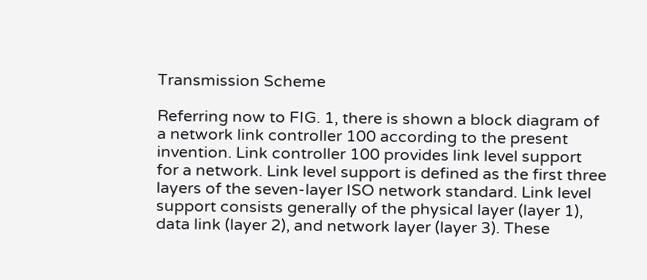Transmission Scheme

Referring now to FIG. 1, there is shown a block diagram of a network link controller 100 according to the present invention. Link controller 100 provides link level support for a network. Link level support is defined as the first three layers of the seven-layer ISO network standard. Link level support consists generally of the physical layer (layer 1), data link (layer 2), and network layer (layer 3). These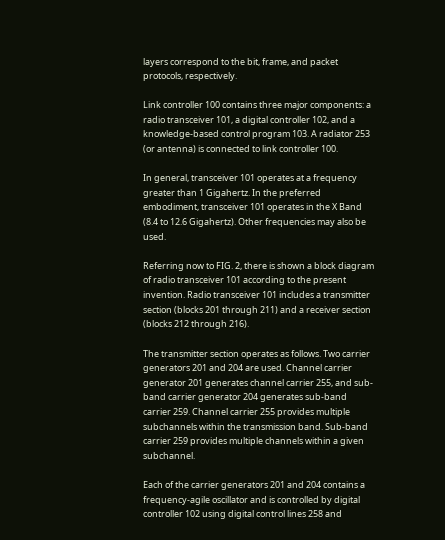layers correspond to the bit, frame, and packet protocols, respectively.

Link controller 100 contains three major components: a radio transceiver 101, a digital controller 102, and a knowledge-based control program 103. A radiator 253 (or antenna) is connected to link controller 100.

In general, transceiver 101 operates at a frequency greater than 1 Gigahertz. In the preferred embodiment, transceiver 101 operates in the X Band (8.4 to 12.6 Gigahertz). Other frequencies may also be used.

Referring now to FIG. 2, there is shown a block diagram of radio transceiver 101 according to the present invention. Radio transceiver 101 includes a transmitter section (blocks 201 through 211) and a receiver section (blocks 212 through 216).

The transmitter section operates as follows. Two carrier generators 201 and 204 are used. Channel carrier generator 201 generates channel carrier 255, and sub-band carrier generator 204 generates sub-band carrier 259. Channel carrier 255 provides multiple subchannels within the transmission band. Sub-band carrier 259 provides multiple channels within a given subchannel.

Each of the carrier generators 201 and 204 contains a frequency-agile oscillator and is controlled by digital controller 102 using digital control lines 258 and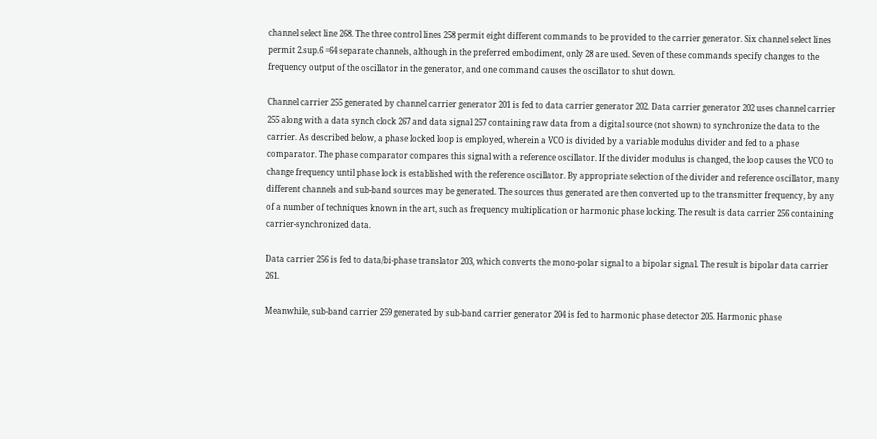channel select line 268. The three control lines 258 permit eight different commands to be provided to the carrier generator. Six channel select lines permit 2.sup.6 =64 separate channels, although in the preferred embodiment, only 28 are used. Seven of these commands specify changes to the frequency output of the oscillator in the generator, and one command causes the oscillator to shut down.

Channel carrier 255 generated by channel carrier generator 201 is fed to data carrier generator 202. Data carrier generator 202 uses channel carrier 255 along with a data synch clock 267 and data signal 257 containing raw data from a digital source (not shown) to synchronize the data to the carrier. As described below, a phase locked loop is employed, wherein a VCO is divided by a variable modulus divider and fed to a phase comparator. The phase comparator compares this signal with a reference oscillator. If the divider modulus is changed, the loop causes the VCO to change frequency until phase lock is established with the reference oscillator. By appropriate selection of the divider and reference oscillator, many different channels and sub-band sources may be generated. The sources thus generated are then converted up to the transmitter frequency, by any of a number of techniques known in the art, such as frequency multiplication or harmonic phase locking. The result is data carrier 256 containing carrier-synchronized data.

Data carrier 256 is fed to data/bi-phase translator 203, which converts the mono-polar signal to a bipolar signal. The result is bipolar data carrier 261.

Meanwhile, sub-band carrier 259 generated by sub-band carrier generator 204 is fed to harmonic phase detector 205. Harmonic phase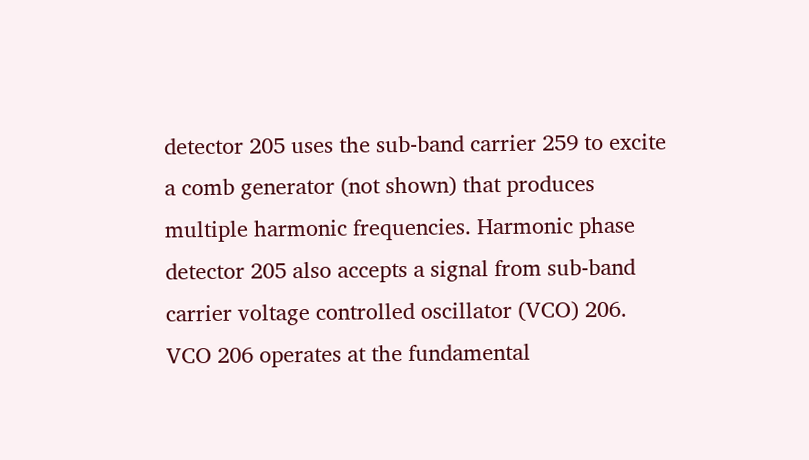detector 205 uses the sub-band carrier 259 to excite a comb generator (not shown) that produces multiple harmonic frequencies. Harmonic phase detector 205 also accepts a signal from sub-band carrier voltage controlled oscillator (VCO) 206. VCO 206 operates at the fundamental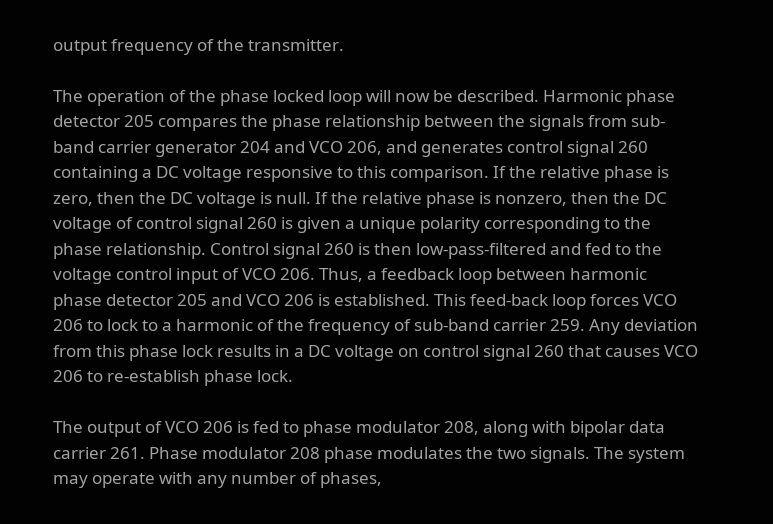output frequency of the transmitter.

The operation of the phase locked loop will now be described. Harmonic phase detector 205 compares the phase relationship between the signals from sub-band carrier generator 204 and VCO 206, and generates control signal 260 containing a DC voltage responsive to this comparison. If the relative phase is zero, then the DC voltage is null. If the relative phase is nonzero, then the DC voltage of control signal 260 is given a unique polarity corresponding to the phase relationship. Control signal 260 is then low-pass-filtered and fed to the voltage control input of VCO 206. Thus, a feedback loop between harmonic phase detector 205 and VCO 206 is established. This feed-back loop forces VCO 206 to lock to a harmonic of the frequency of sub-band carrier 259. Any deviation from this phase lock results in a DC voltage on control signal 260 that causes VCO 206 to re-establish phase lock.

The output of VCO 206 is fed to phase modulator 208, along with bipolar data carrier 261. Phase modulator 208 phase modulates the two signals. The system may operate with any number of phases,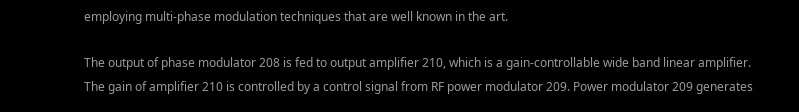employing multi-phase modulation techniques that are well known in the art.

The output of phase modulator 208 is fed to output amplifier 210, which is a gain-controllable wide band linear amplifier. The gain of amplifier 210 is controlled by a control signal from RF power modulator 209. Power modulator 209 generates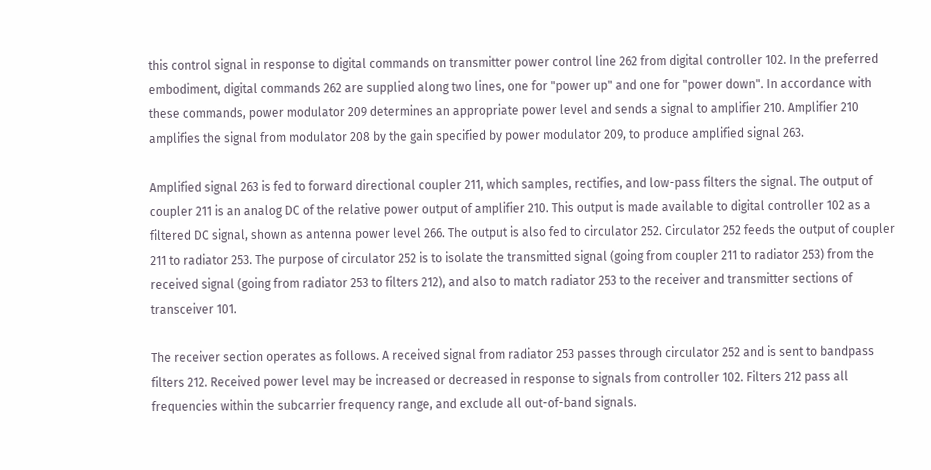this control signal in response to digital commands on transmitter power control line 262 from digital controller 102. In the preferred embodiment, digital commands 262 are supplied along two lines, one for "power up" and one for "power down". In accordance with these commands, power modulator 209 determines an appropriate power level and sends a signal to amplifier 210. Amplifier 210 amplifies the signal from modulator 208 by the gain specified by power modulator 209, to produce amplified signal 263.

Amplified signal 263 is fed to forward directional coupler 211, which samples, rectifies, and low-pass filters the signal. The output of coupler 211 is an analog DC of the relative power output of amplifier 210. This output is made available to digital controller 102 as a filtered DC signal, shown as antenna power level 266. The output is also fed to circulator 252. Circulator 252 feeds the output of coupler 211 to radiator 253. The purpose of circulator 252 is to isolate the transmitted signal (going from coupler 211 to radiator 253) from the received signal (going from radiator 253 to filters 212), and also to match radiator 253 to the receiver and transmitter sections of transceiver 101.

The receiver section operates as follows. A received signal from radiator 253 passes through circulator 252 and is sent to bandpass filters 212. Received power level may be increased or decreased in response to signals from controller 102. Filters 212 pass all frequencies within the subcarrier frequency range, and exclude all out-of-band signals.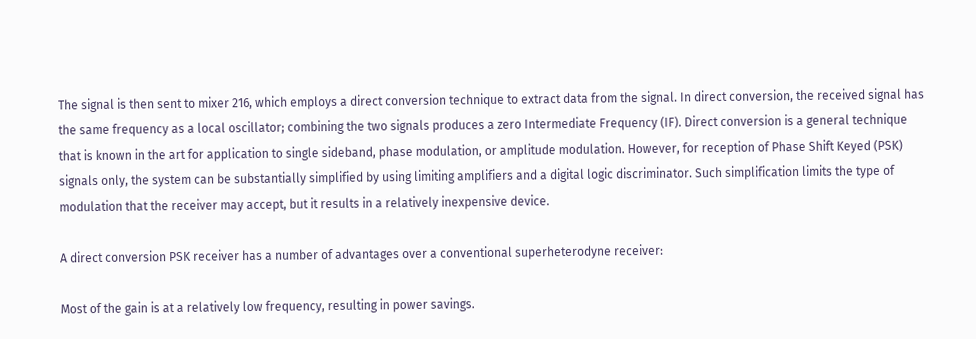The signal is then sent to mixer 216, which employs a direct conversion technique to extract data from the signal. In direct conversion, the received signal has the same frequency as a local oscillator; combining the two signals produces a zero Intermediate Frequency (IF). Direct conversion is a general technique that is known in the art for application to single sideband, phase modulation, or amplitude modulation. However, for reception of Phase Shift Keyed (PSK) signals only, the system can be substantially simplified by using limiting amplifiers and a digital logic discriminator. Such simplification limits the type of modulation that the receiver may accept, but it results in a relatively inexpensive device.

A direct conversion PSK receiver has a number of advantages over a conventional superheterodyne receiver:

Most of the gain is at a relatively low frequency, resulting in power savings.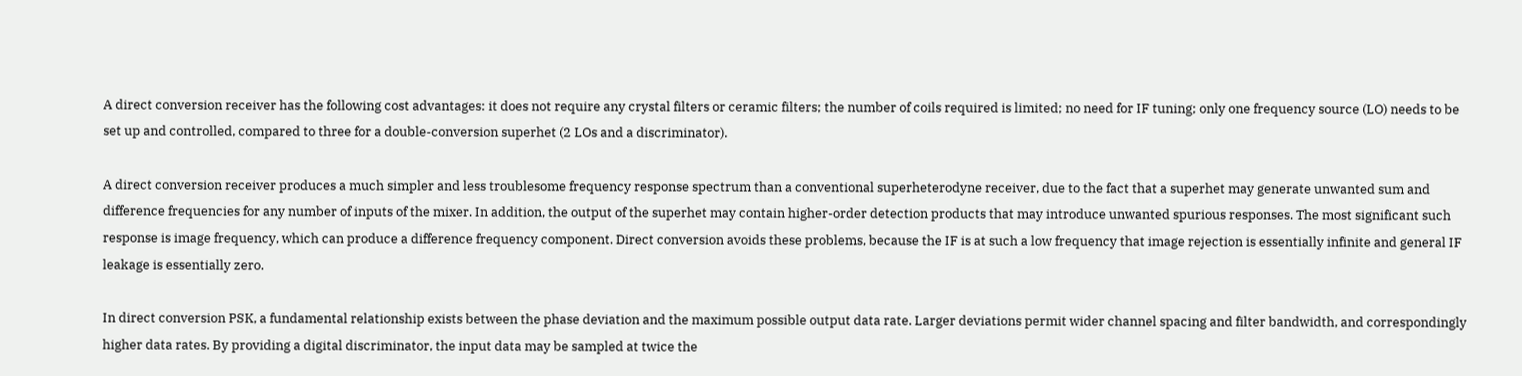A direct conversion receiver has the following cost advantages: it does not require any crystal filters or ceramic filters; the number of coils required is limited; no need for IF tuning; only one frequency source (LO) needs to be set up and controlled, compared to three for a double-conversion superhet (2 LOs and a discriminator).

A direct conversion receiver produces a much simpler and less troublesome frequency response spectrum than a conventional superheterodyne receiver, due to the fact that a superhet may generate unwanted sum and difference frequencies for any number of inputs of the mixer. In addition, the output of the superhet may contain higher-order detection products that may introduce unwanted spurious responses. The most significant such response is image frequency, which can produce a difference frequency component. Direct conversion avoids these problems, because the IF is at such a low frequency that image rejection is essentially infinite and general IF leakage is essentially zero.

In direct conversion PSK, a fundamental relationship exists between the phase deviation and the maximum possible output data rate. Larger deviations permit wider channel spacing and filter bandwidth, and correspondingly higher data rates. By providing a digital discriminator, the input data may be sampled at twice the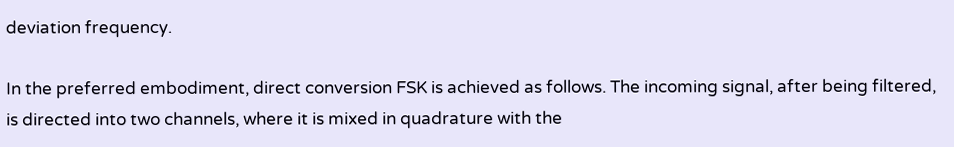deviation frequency.

In the preferred embodiment, direct conversion FSK is achieved as follows. The incoming signal, after being filtered, is directed into two channels, where it is mixed in quadrature with the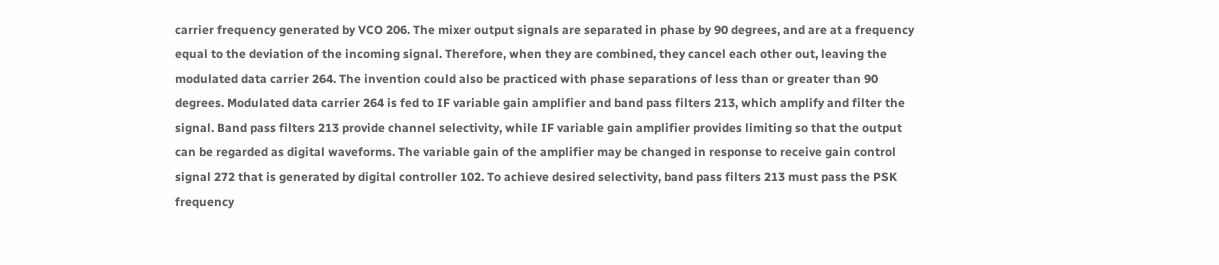carrier frequency generated by VCO 206. The mixer output signals are separated in phase by 90 degrees, and are at a frequency equal to the deviation of the incoming signal. Therefore, when they are combined, they cancel each other out, leaving the modulated data carrier 264. The invention could also be practiced with phase separations of less than or greater than 90 degrees. Modulated data carrier 264 is fed to IF variable gain amplifier and band pass filters 213, which amplify and filter the signal. Band pass filters 213 provide channel selectivity, while IF variable gain amplifier provides limiting so that the output can be regarded as digital waveforms. The variable gain of the amplifier may be changed in response to receive gain control signal 272 that is generated by digital controller 102. To achieve desired selectivity, band pass filters 213 must pass the PSK frequency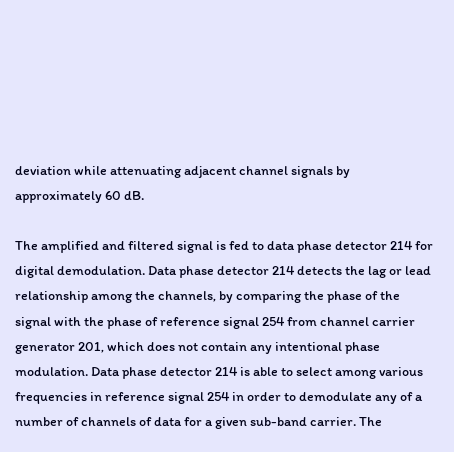deviation while attenuating adjacent channel signals by approximately 60 dB.

The amplified and filtered signal is fed to data phase detector 214 for digital demodulation. Data phase detector 214 detects the lag or lead relationship among the channels, by comparing the phase of the signal with the phase of reference signal 254 from channel carrier generator 201, which does not contain any intentional phase modulation. Data phase detector 214 is able to select among various frequencies in reference signal 254 in order to demodulate any of a number of channels of data for a given sub-band carrier. The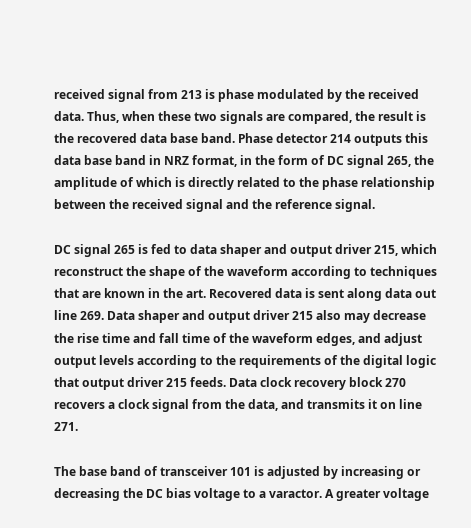received signal from 213 is phase modulated by the received data. Thus, when these two signals are compared, the result is the recovered data base band. Phase detector 214 outputs this data base band in NRZ format, in the form of DC signal 265, the amplitude of which is directly related to the phase relationship between the received signal and the reference signal.

DC signal 265 is fed to data shaper and output driver 215, which reconstruct the shape of the waveform according to techniques that are known in the art. Recovered data is sent along data out line 269. Data shaper and output driver 215 also may decrease the rise time and fall time of the waveform edges, and adjust output levels according to the requirements of the digital logic that output driver 215 feeds. Data clock recovery block 270 recovers a clock signal from the data, and transmits it on line 271.

The base band of transceiver 101 is adjusted by increasing or decreasing the DC bias voltage to a varactor. A greater voltage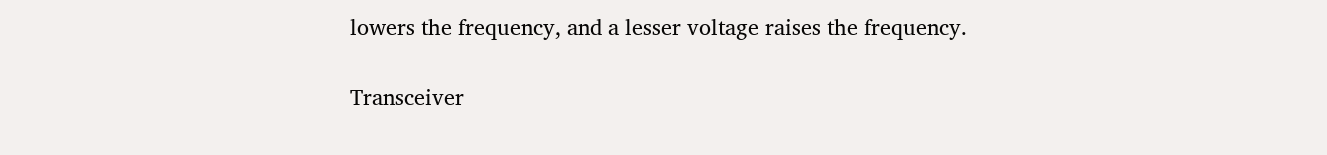lowers the frequency, and a lesser voltage raises the frequency.

Transceiver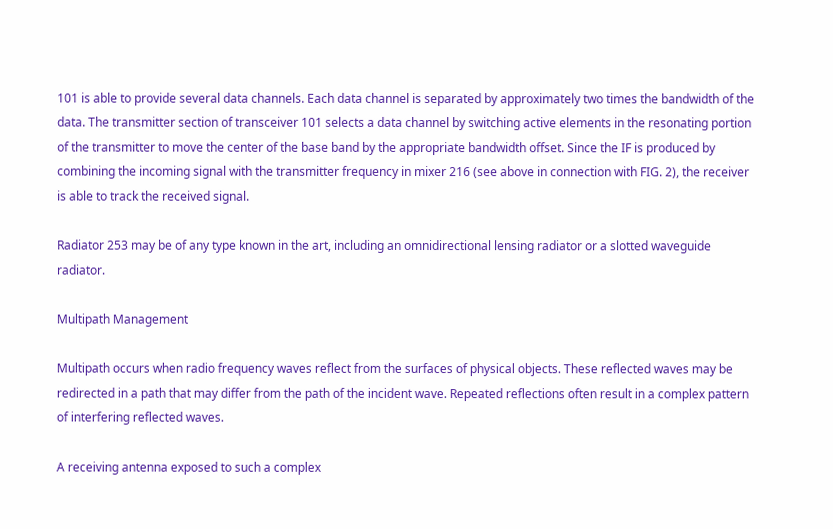101 is able to provide several data channels. Each data channel is separated by approximately two times the bandwidth of the data. The transmitter section of transceiver 101 selects a data channel by switching active elements in the resonating portion of the transmitter to move the center of the base band by the appropriate bandwidth offset. Since the IF is produced by combining the incoming signal with the transmitter frequency in mixer 216 (see above in connection with FIG. 2), the receiver is able to track the received signal.

Radiator 253 may be of any type known in the art, including an omnidirectional lensing radiator or a slotted waveguide radiator.

Multipath Management

Multipath occurs when radio frequency waves reflect from the surfaces of physical objects. These reflected waves may be redirected in a path that may differ from the path of the incident wave. Repeated reflections often result in a complex pattern of interfering reflected waves.

A receiving antenna exposed to such a complex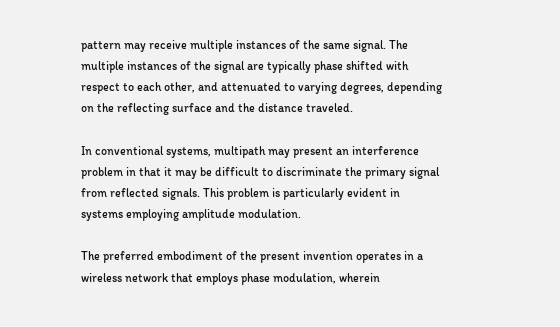pattern may receive multiple instances of the same signal. The multiple instances of the signal are typically phase shifted with respect to each other, and attenuated to varying degrees, depending on the reflecting surface and the distance traveled.

In conventional systems, multipath may present an interference problem in that it may be difficult to discriminate the primary signal from reflected signals. This problem is particularly evident in systems employing amplitude modulation.

The preferred embodiment of the present invention operates in a wireless network that employs phase modulation, wherein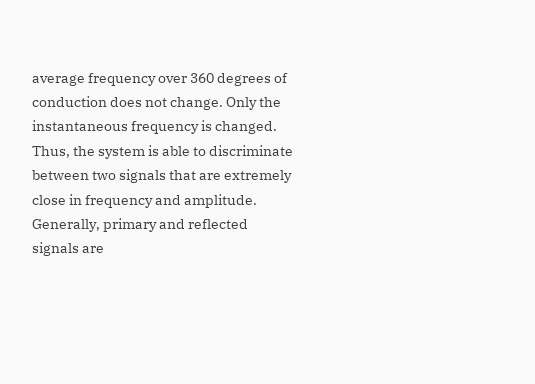average frequency over 360 degrees of conduction does not change. Only the instantaneous frequency is changed. Thus, the system is able to discriminate between two signals that are extremely close in frequency and amplitude. Generally, primary and reflected signals are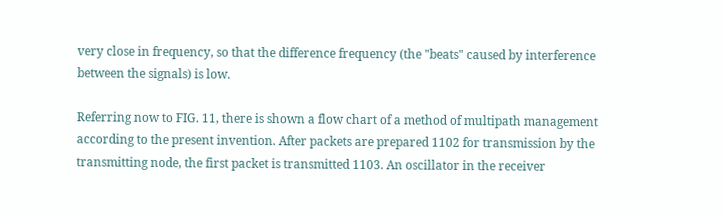very close in frequency, so that the difference frequency (the "beats" caused by interference between the signals) is low.

Referring now to FIG. 11, there is shown a flow chart of a method of multipath management according to the present invention. After packets are prepared 1102 for transmission by the transmitting node, the first packet is transmitted 1103. An oscillator in the receiver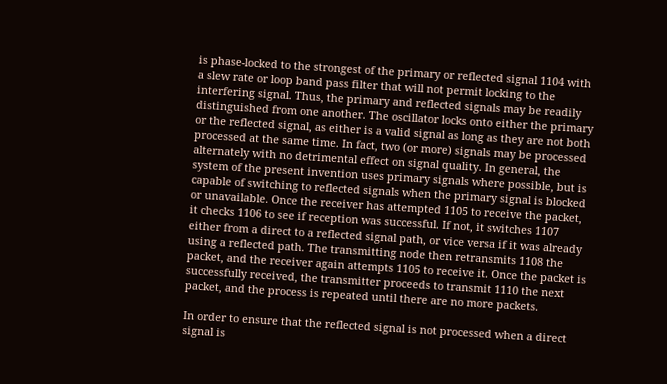is phase-locked to the strongest of the primary or reflected signal 1104 with a slew rate or loop band pass filter that will not permit locking to the interfering signal. Thus, the primary and reflected signals may be readily distinguished from one another. The oscillator locks onto either the primary or the reflected signal, as either is a valid signal as long as they are not both processed at the same time. In fact, two (or more) signals may be processed alternately with no detrimental effect on signal quality. In general, the system of the present invention uses primary signals where possible, but is capable of switching to reflected signals when the primary signal is blocked or unavailable. Once the receiver has attempted 1105 to receive the packet, it checks 1106 to see if reception was successful. If not, it switches 1107 either from a direct to a reflected signal path, or vice versa if it was already using a reflected path. The transmitting node then retransmits 1108 the packet, and the receiver again attempts 1105 to receive it. Once the packet is successfully received, the transmitter proceeds to transmit 1110 the next packet, and the process is repeated until there are no more packets.

In order to ensure that the reflected signal is not processed when a direct signal is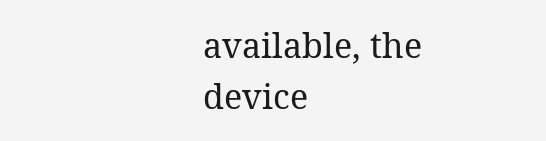available, the device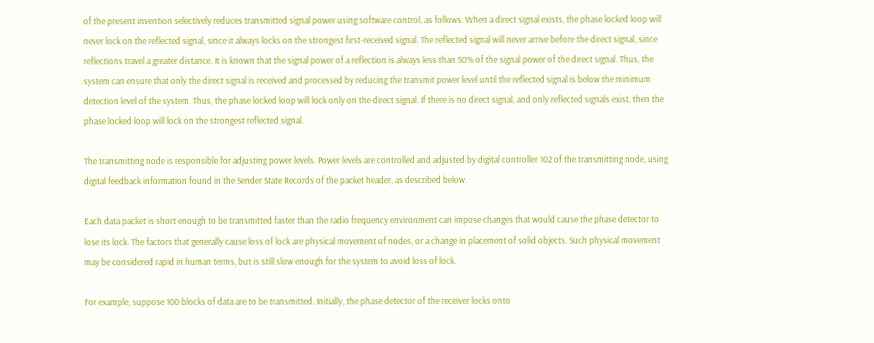of the present invention selectively reduces transmitted signal power using software control, as follows. When a direct signal exists, the phase locked loop will never lock on the reflected signal, since it always locks on the strongest first-received signal. The reflected signal will never arrive before the direct signal, since reflections travel a greater distance. It is known that the signal power of a reflection is always less than 50% of the signal power of the direct signal. Thus, the system can ensure that only the direct signal is received and processed by reducing the transmit power level until the reflected signal is below the minimum detection level of the system. Thus, the phase locked loop will lock only on the direct signal. If there is no direct signal, and only reflected signals exist, then the phase locked loop will lock on the strongest reflected signal.

The transmitting node is responsible for adjusting power levels. Power levels are controlled and adjusted by digital controller 102 of the transmitting node, using digital feedback information found in the Sender State Records of the packet header, as described below.

Each data packet is short enough to be transmitted faster than the radio frequency environment can impose changes that would cause the phase detector to lose its lock. The factors that generally cause loss of lock are physical movement of nodes, or a change in placement of solid objects. Such physical movement may be considered rapid in human terms, but is still slow enough for the system to avoid loss of lock.

For example, suppose 100 blocks of data are to be transmitted. Initially, the phase detector of the receiver locks onto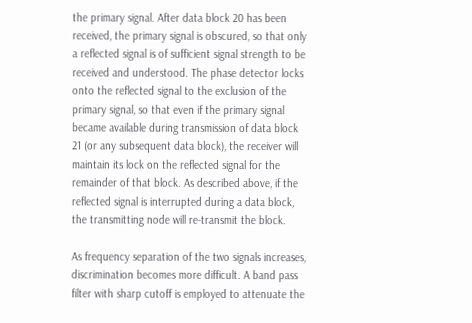the primary signal. After data block 20 has been received, the primary signal is obscured, so that only a reflected signal is of sufficient signal strength to be received and understood. The phase detector locks onto the reflected signal to the exclusion of the primary signal, so that even if the primary signal became available during transmission of data block 21 (or any subsequent data block), the receiver will maintain its lock on the reflected signal for the remainder of that block. As described above, if the reflected signal is interrupted during a data block, the transmitting node will re-transmit the block.

As frequency separation of the two signals increases, discrimination becomes more difficult. A band pass filter with sharp cutoff is employed to attenuate the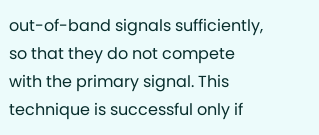out-of-band signals sufficiently, so that they do not compete with the primary signal. This technique is successful only if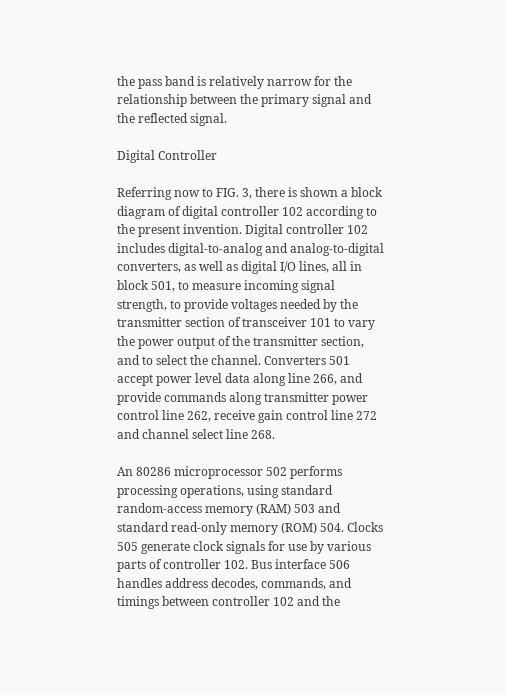the pass band is relatively narrow for the relationship between the primary signal and the reflected signal.

Digital Controller

Referring now to FIG. 3, there is shown a block diagram of digital controller 102 according to the present invention. Digital controller 102 includes digital-to-analog and analog-to-digital converters, as well as digital I/O lines, all in block 501, to measure incoming signal strength, to provide voltages needed by the transmitter section of transceiver 101 to vary the power output of the transmitter section, and to select the channel. Converters 501 accept power level data along line 266, and provide commands along transmitter power control line 262, receive gain control line 272 and channel select line 268.

An 80286 microprocessor 502 performs processing operations, using standard random-access memory (RAM) 503 and standard read-only memory (ROM) 504. Clocks 505 generate clock signals for use by various parts of controller 102. Bus interface 506 handles address decodes, commands, and timings between controller 102 and the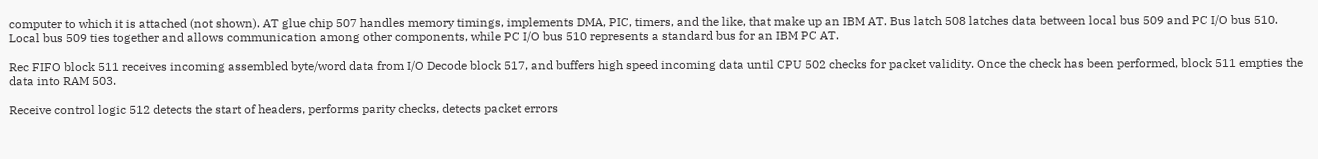computer to which it is attached (not shown). AT glue chip 507 handles memory timings, implements DMA, PIC, timers, and the like, that make up an IBM AT. Bus latch 508 latches data between local bus 509 and PC I/O bus 510. Local bus 509 ties together and allows communication among other components, while PC I/O bus 510 represents a standard bus for an IBM PC AT.

Rec FIFO block 511 receives incoming assembled byte/word data from I/O Decode block 517, and buffers high speed incoming data until CPU 502 checks for packet validity. Once the check has been performed, block 511 empties the data into RAM 503.

Receive control logic 512 detects the start of headers, performs parity checks, detects packet errors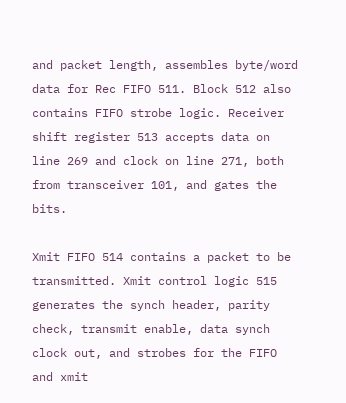and packet length, assembles byte/word data for Rec FIFO 511. Block 512 also contains FIFO strobe logic. Receiver shift register 513 accepts data on line 269 and clock on line 271, both from transceiver 101, and gates the bits.

Xmit FIFO 514 contains a packet to be transmitted. Xmit control logic 515 generates the synch header, parity check, transmit enable, data synch clock out, and strobes for the FIFO and xmit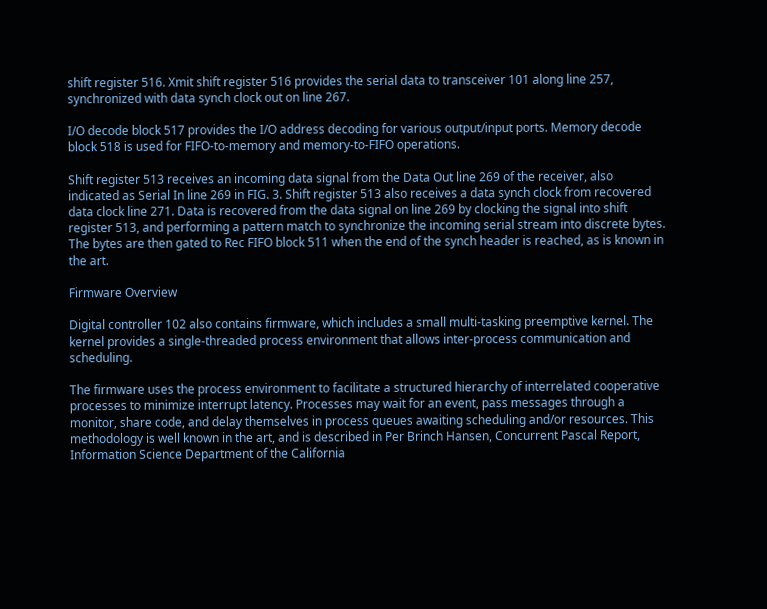shift register 516. Xmit shift register 516 provides the serial data to transceiver 101 along line 257, synchronized with data synch clock out on line 267.

I/O decode block 517 provides the I/O address decoding for various output/input ports. Memory decode block 518 is used for FIFO-to-memory and memory-to-FIFO operations.

Shift register 513 receives an incoming data signal from the Data Out line 269 of the receiver, also indicated as Serial In line 269 in FIG. 3. Shift register 513 also receives a data synch clock from recovered data clock line 271. Data is recovered from the data signal on line 269 by clocking the signal into shift register 513, and performing a pattern match to synchronize the incoming serial stream into discrete bytes. The bytes are then gated to Rec FIFO block 511 when the end of the synch header is reached, as is known in the art.

Firmware Overview

Digital controller 102 also contains firmware, which includes a small multi-tasking preemptive kernel. The kernel provides a single-threaded process environment that allows inter-process communication and scheduling.

The firmware uses the process environment to facilitate a structured hierarchy of interrelated cooperative processes to minimize interrupt latency. Processes may wait for an event, pass messages through a monitor, share code, and delay themselves in process queues awaiting scheduling and/or resources. This methodology is well known in the art, and is described in Per Brinch Hansen, Concurrent Pascal Report, Information Science Department of the California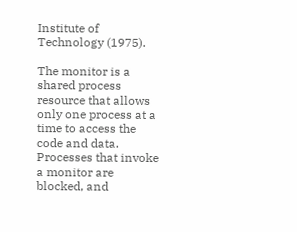Institute of Technology (1975).

The monitor is a shared process resource that allows only one process at a time to access the code and data. Processes that invoke a monitor are blocked, and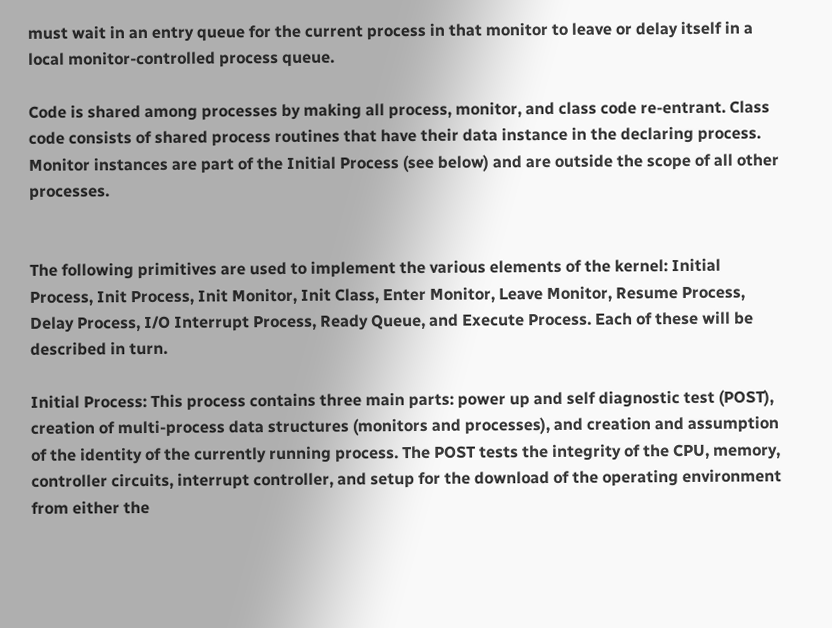must wait in an entry queue for the current process in that monitor to leave or delay itself in a local monitor-controlled process queue.

Code is shared among processes by making all process, monitor, and class code re-entrant. Class code consists of shared process routines that have their data instance in the declaring process. Monitor instances are part of the Initial Process (see below) and are outside the scope of all other processes.


The following primitives are used to implement the various elements of the kernel: Initial Process, Init Process, Init Monitor, Init Class, Enter Monitor, Leave Monitor, Resume Process, Delay Process, I/O Interrupt Process, Ready Queue, and Execute Process. Each of these will be described in turn.

Initial Process: This process contains three main parts: power up and self diagnostic test (POST), creation of multi-process data structures (monitors and processes), and creation and assumption of the identity of the currently running process. The POST tests the integrity of the CPU, memory, controller circuits, interrupt controller, and setup for the download of the operating environment from either the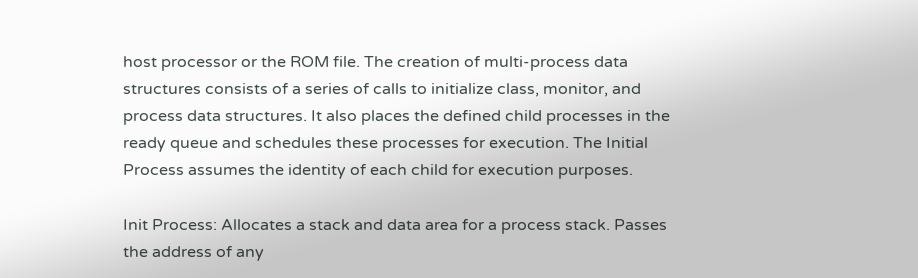host processor or the ROM file. The creation of multi-process data structures consists of a series of calls to initialize class, monitor, and process data structures. It also places the defined child processes in the ready queue and schedules these processes for execution. The Initial Process assumes the identity of each child for execution purposes.

Init Process: Allocates a stack and data area for a process stack. Passes the address of any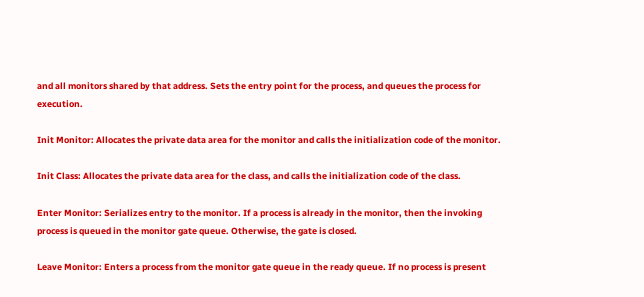and all monitors shared by that address. Sets the entry point for the process, and queues the process for execution.

Init Monitor: Allocates the private data area for the monitor and calls the initialization code of the monitor.

Init Class: Allocates the private data area for the class, and calls the initialization code of the class.

Enter Monitor: Serializes entry to the monitor. If a process is already in the monitor, then the invoking process is queued in the monitor gate queue. Otherwise, the gate is closed.

Leave Monitor: Enters a process from the monitor gate queue in the ready queue. If no process is present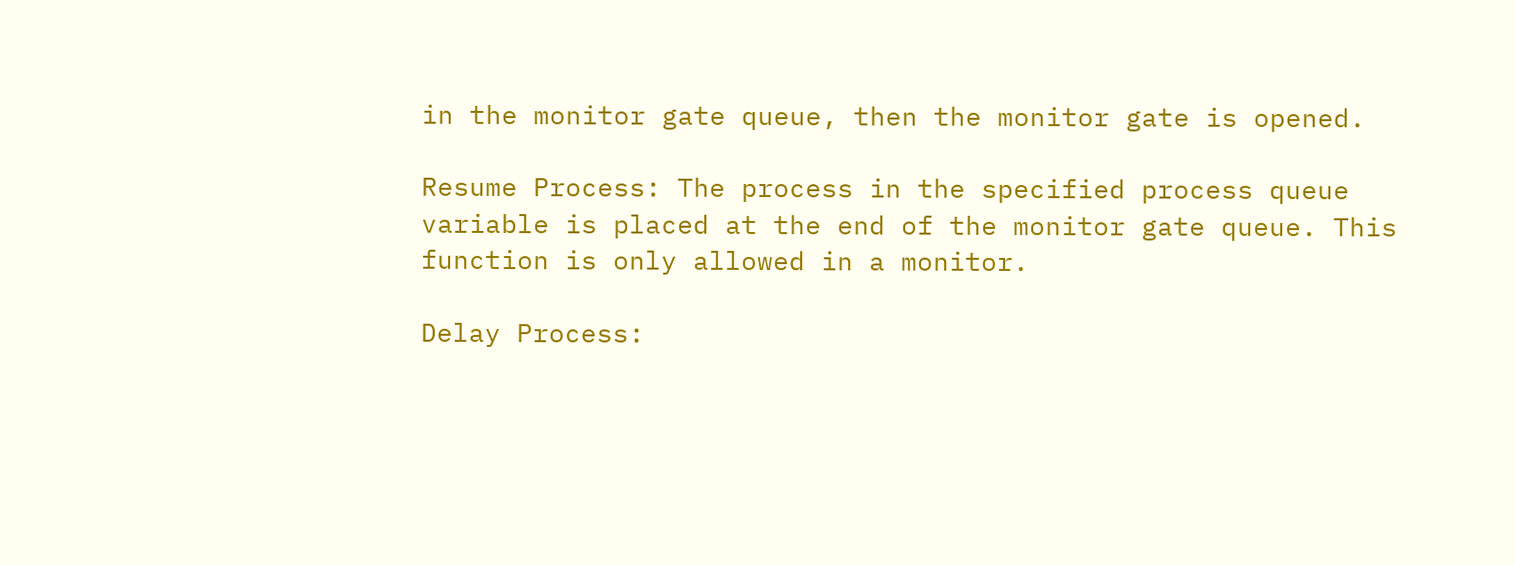in the monitor gate queue, then the monitor gate is opened.

Resume Process: The process in the specified process queue variable is placed at the end of the monitor gate queue. This function is only allowed in a monitor.

Delay Process: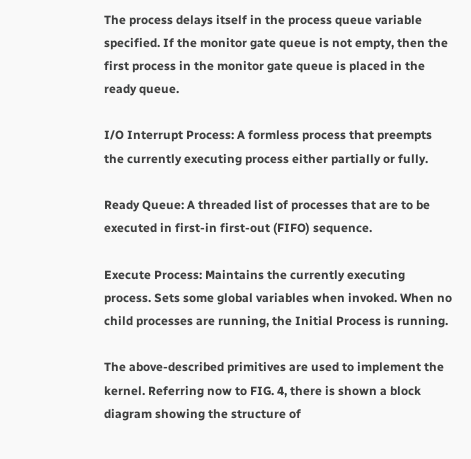The process delays itself in the process queue variable specified. If the monitor gate queue is not empty, then the first process in the monitor gate queue is placed in the ready queue.

I/O Interrupt Process: A formless process that preempts the currently executing process either partially or fully.

Ready Queue: A threaded list of processes that are to be executed in first-in first-out (FIFO) sequence.

Execute Process: Maintains the currently executing process. Sets some global variables when invoked. When no child processes are running, the Initial Process is running.

The above-described primitives are used to implement the kernel. Referring now to FIG. 4, there is shown a block diagram showing the structure of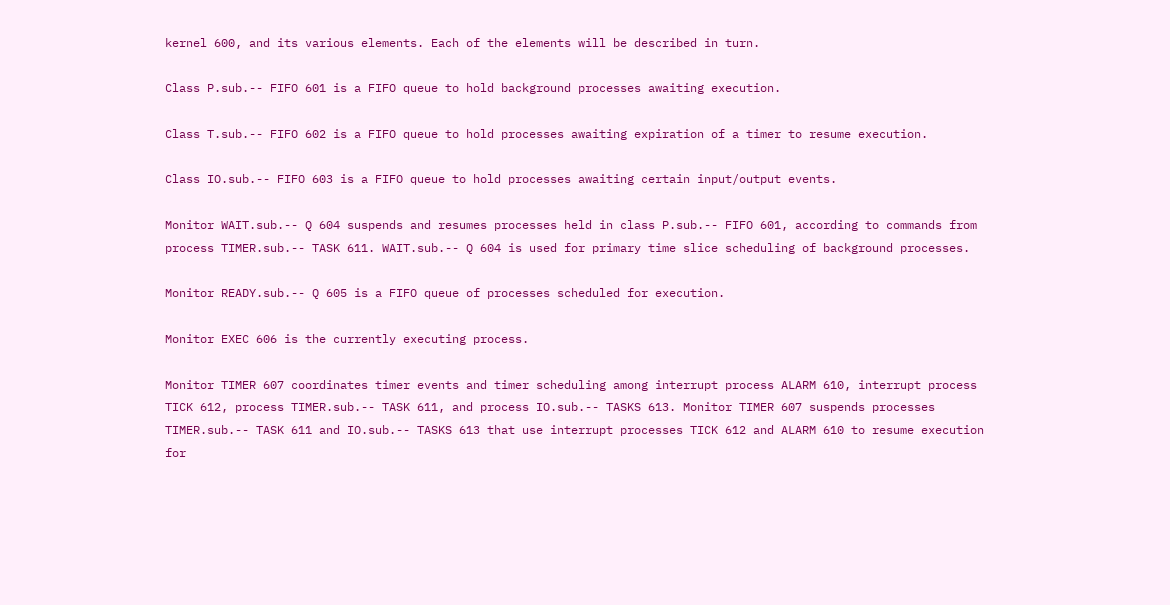kernel 600, and its various elements. Each of the elements will be described in turn.

Class P.sub.-- FIFO 601 is a FIFO queue to hold background processes awaiting execution.

Class T.sub.-- FIFO 602 is a FIFO queue to hold processes awaiting expiration of a timer to resume execution.

Class IO.sub.-- FIFO 603 is a FIFO queue to hold processes awaiting certain input/output events.

Monitor WAIT.sub.-- Q 604 suspends and resumes processes held in class P.sub.-- FIFO 601, according to commands from process TIMER.sub.-- TASK 611. WAIT.sub.-- Q 604 is used for primary time slice scheduling of background processes.

Monitor READY.sub.-- Q 605 is a FIFO queue of processes scheduled for execution.

Monitor EXEC 606 is the currently executing process.

Monitor TIMER 607 coordinates timer events and timer scheduling among interrupt process ALARM 610, interrupt process TICK 612, process TIMER.sub.-- TASK 611, and process IO.sub.-- TASKS 613. Monitor TIMER 607 suspends processes TIMER.sub.-- TASK 611 and IO.sub.-- TASKS 613 that use interrupt processes TICK 612 and ALARM 610 to resume execution for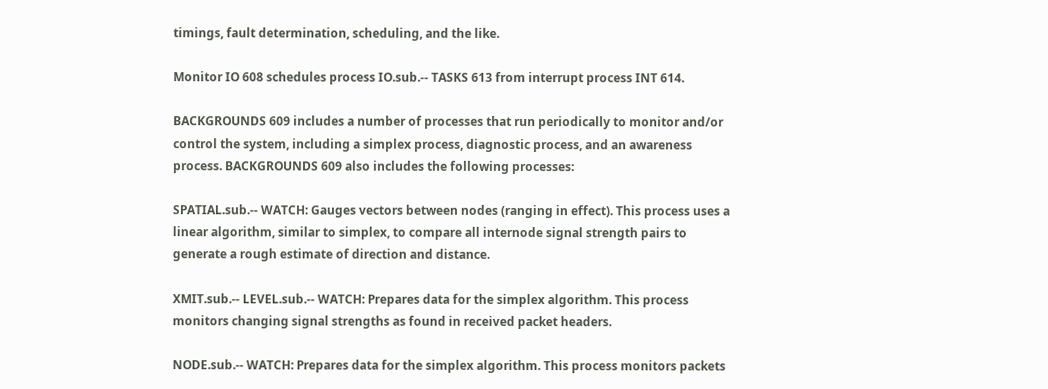timings, fault determination, scheduling, and the like.

Monitor IO 608 schedules process IO.sub.-- TASKS 613 from interrupt process INT 614.

BACKGROUNDS 609 includes a number of processes that run periodically to monitor and/or control the system, including a simplex process, diagnostic process, and an awareness process. BACKGROUNDS 609 also includes the following processes:

SPATIAL.sub.-- WATCH: Gauges vectors between nodes (ranging in effect). This process uses a linear algorithm, similar to simplex, to compare all internode signal strength pairs to generate a rough estimate of direction and distance.

XMIT.sub.-- LEVEL.sub.-- WATCH: Prepares data for the simplex algorithm. This process monitors changing signal strengths as found in received packet headers.

NODE.sub.-- WATCH: Prepares data for the simplex algorithm. This process monitors packets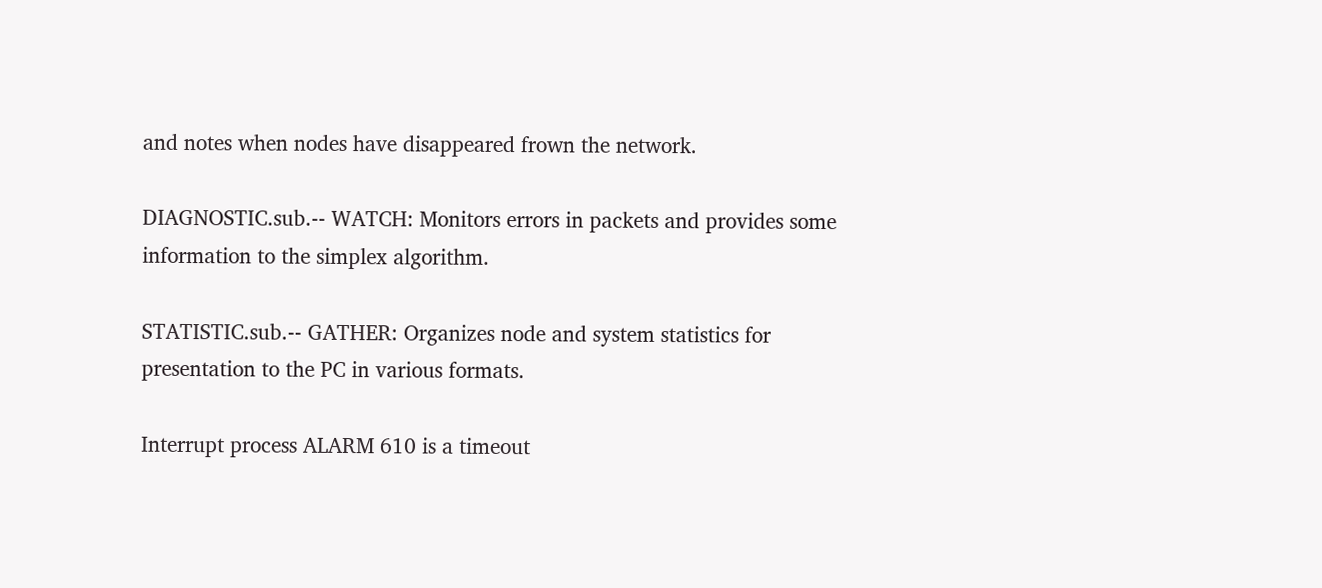and notes when nodes have disappeared frown the network.

DIAGNOSTIC.sub.-- WATCH: Monitors errors in packets and provides some information to the simplex algorithm.

STATISTIC.sub.-- GATHER: Organizes node and system statistics for presentation to the PC in various formats.

Interrupt process ALARM 610 is a timeout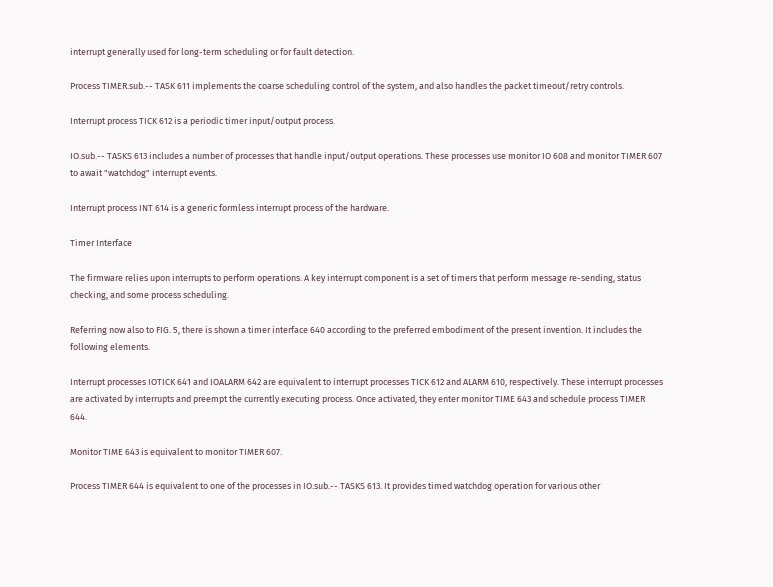interrupt generally used for long-term scheduling or for fault detection.

Process TIMER.sub.-- TASK 611 implements the coarse scheduling control of the system, and also handles the packet timeout/retry controls.

Interrupt process TICK 612 is a periodic timer input/output process.

IO.sub.-- TASKS 613 includes a number of processes that handle input/output operations. These processes use monitor IO 608 and monitor TIMER 607 to await "watchdog" interrupt events.

Interrupt process INT 614 is a generic formless interrupt process of the hardware.

Timer Interface

The firmware relies upon interrupts to perform operations. A key interrupt component is a set of timers that perform message re-sending, status checking, and some process scheduling.

Referring now also to FIG. 5, there is shown a timer interface 640 according to the preferred embodiment of the present invention. It includes the following elements.

Interrupt processes IOTICK 641 and IOALARM 642 are equivalent to interrupt processes TICK 612 and ALARM 610, respectively. These interrupt processes are activated by interrupts and preempt the currently executing process. Once activated, they enter monitor TIME 643 and schedule process TIMER 644.

Monitor TIME 643 is equivalent to monitor TIMER 607.

Process TIMER 644 is equivalent to one of the processes in IO.sub.-- TASKS 613. It provides timed watchdog operation for various other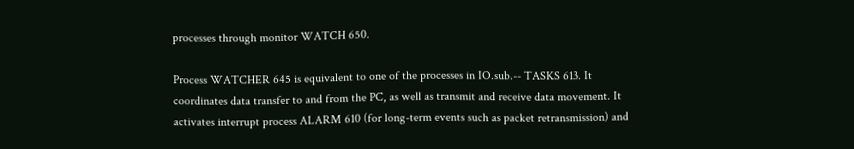processes through monitor WATCH 650.

Process WATCHER 645 is equivalent to one of the processes in IO.sub.-- TASKS 613. It coordinates data transfer to and from the PC, as well as transmit and receive data movement. It activates interrupt process ALARM 610 (for long-term events such as packet retransmission) and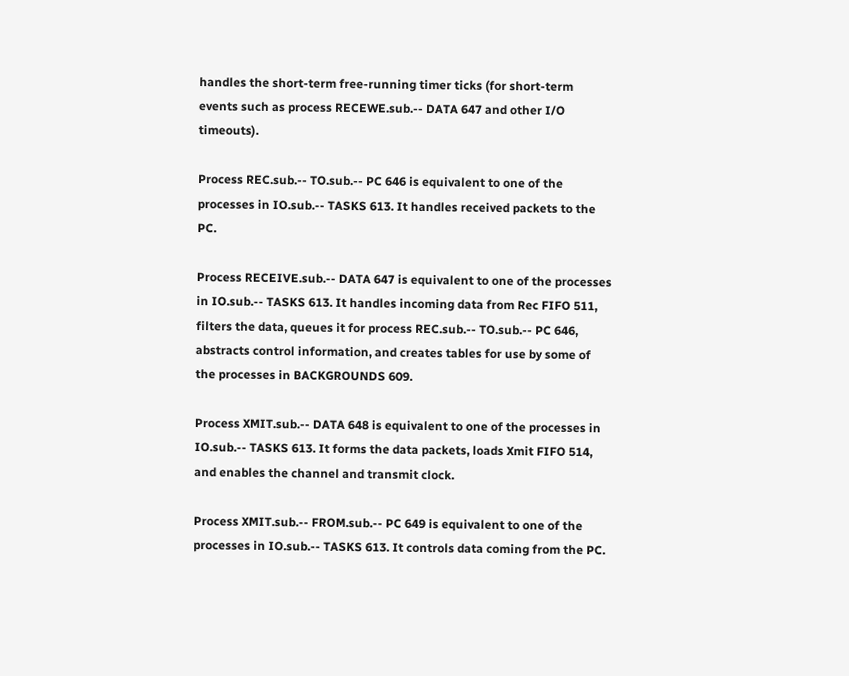handles the short-term free-running timer ticks (for short-term events such as process RECEWE.sub.-- DATA 647 and other I/O timeouts).

Process REC.sub.-- TO.sub.-- PC 646 is equivalent to one of the processes in IO.sub.-- TASKS 613. It handles received packets to the PC.

Process RECEIVE.sub.-- DATA 647 is equivalent to one of the processes in IO.sub.-- TASKS 613. It handles incoming data from Rec FIFO 511, filters the data, queues it for process REC.sub.-- TO.sub.-- PC 646, abstracts control information, and creates tables for use by some of the processes in BACKGROUNDS 609.

Process XMIT.sub.-- DATA 648 is equivalent to one of the processes in IO.sub.-- TASKS 613. It forms the data packets, loads Xmit FIFO 514, and enables the channel and transmit clock.

Process XMIT.sub.-- FROM.sub.-- PC 649 is equivalent to one of the processes in IO.sub.-- TASKS 613. It controls data coming from the PC.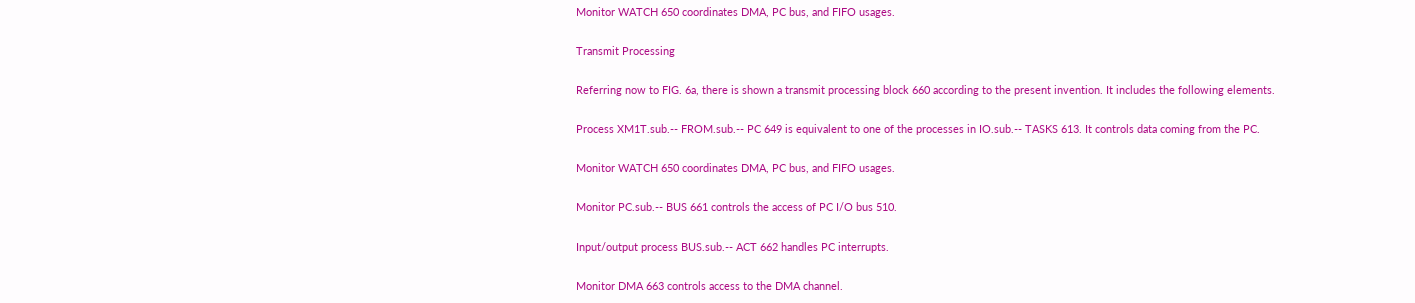Monitor WATCH 650 coordinates DMA, PC bus, and FIFO usages.

Transmit Processing

Referring now to FIG. 6a, there is shown a transmit processing block 660 according to the present invention. It includes the following elements.

Process XM1T.sub.-- FROM.sub.-- PC 649 is equivalent to one of the processes in IO.sub.-- TASKS 613. It controls data coming from the PC.

Monitor WATCH 650 coordinates DMA, PC bus, and FIFO usages.

Monitor PC.sub.-- BUS 661 controls the access of PC I/O bus 510.

Input/output process BUS.sub.-- ACT 662 handles PC interrupts.

Monitor DMA 663 controls access to the DMA channel.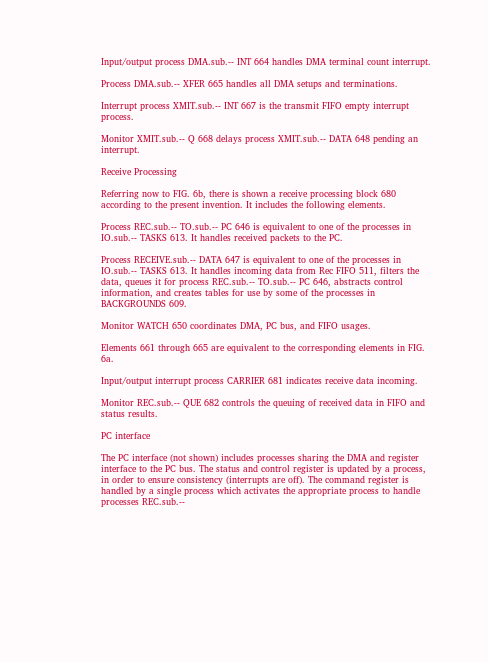Input/output process DMA.sub.-- INT 664 handles DMA terminal count interrupt.

Process DMA.sub.-- XFER 665 handles all DMA setups and terminations.

Interrupt process XMIT.sub.-- INT 667 is the transmit FIFO empty interrupt process.

Monitor XMIT.sub.-- Q 668 delays process XMIT.sub.-- DATA 648 pending an interrupt.

Receive Processing

Referring now to FIG. 6b, there is shown a receive processing block 680 according to the present invention. It includes the following elements.

Process REC.sub.-- TO.sub.-- PC 646 is equivalent to one of the processes in IO.sub.-- TASKS 613. It handles received packets to the PC.

Process RECEIVE.sub.-- DATA 647 is equivalent to one of the processes in IO.sub.-- TASKS 613. It handles incoming data from Rec FIFO 511, filters the data, queues it for process REC.sub.-- TO.sub.-- PC 646, abstracts control information, and creates tables for use by some of the processes in BACKGROUNDS 609.

Monitor WATCH 650 coordinates DMA, PC bus, and FIFO usages.

Elements 661 through 665 are equivalent to the corresponding elements in FIG. 6a.

Input/output interrupt process CARRIER 681 indicates receive data incoming.

Monitor REC.sub.-- QUE 682 controls the queuing of received data in FIFO and status results.

PC interface

The PC interface (not shown) includes processes sharing the DMA and register interface to the PC bus. The status and control register is updated by a process, in order to ensure consistency (interrupts are off). The command register is handled by a single process which activates the appropriate process to handle processes REC.sub.--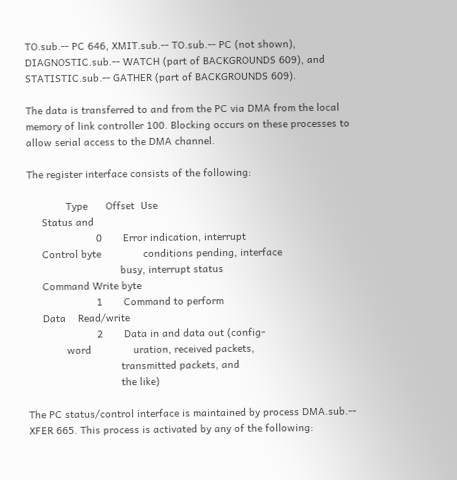TO.sub.-- PC 646, XMIT.sub.-- TO.sub.-- PC (not shown), DIAGNOSTIC.sub.-- WATCH (part of BACKGROUNDS 609), and STATISTIC.sub.-- GATHER (part of BACKGROUNDS 609).

The data is transferred to and from the PC via DMA from the local memory of link controller 100. Blocking occurs on these processes to allow serial access to the DMA channel.

The register interface consists of the following:

             Type      Offset  Use
     Status and
                       0       Error indication, interrupt
     Control byte              conditions pending, interface
                               busy, interrupt status
     Command Write byte
                       1       Command to perform
     Data    Read/write
                       2       Data in and data out (config-
             word              uration, received packets,
                               transmitted packets, and
                               the like)

The PC status/control interface is maintained by process DMA.sub.-- XFER 665. This process is activated by any of the following: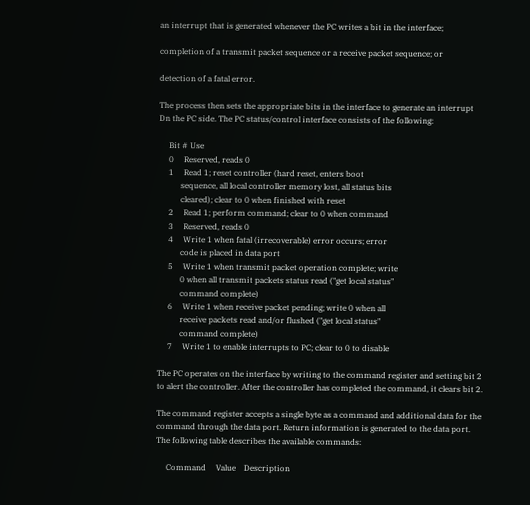an interrupt that is generated whenever the PC writes a bit in the interface;

completion of a transmit packet sequence or a receive packet sequence; or

detection of a fatal error.

The process then sets the appropriate bits in the interface to generate an interrupt Dn the PC side. The PC status/control interface consists of the following:

     Bit # Use
     0     Reserved, reads 0
     1     Read 1; reset controller (hard reset, enters boot
           sequence, all local controller memory lost, all status bits
           cleared); clear to 0 when finished with reset
     2     Read 1; perform command; clear to 0 when command
     3     Reserved, reads 0
     4     Write 1 when fatal (irrecoverable) error occurs; error
           code is placed in data port
     5     Write 1 when transmit packet operation complete; write
           0 when all transmit packets status read ("get local status"
           command complete)
     6     Write 1 when receive packet pending; write 0 when all
           receive packets read and/or flushed ("get local status"
           command complete)
     7     Write 1 to enable interrupts to PC; clear to 0 to disable

The PC operates on the interface by writing to the command register and setting bit 2 to alert the controller. After the controller has completed the command, it clears bit 2.

The command register accepts a single byte as a command and additional data for the command through the data port. Return information is generated to the data port. The following table describes the available commands:

     Command     Value    Description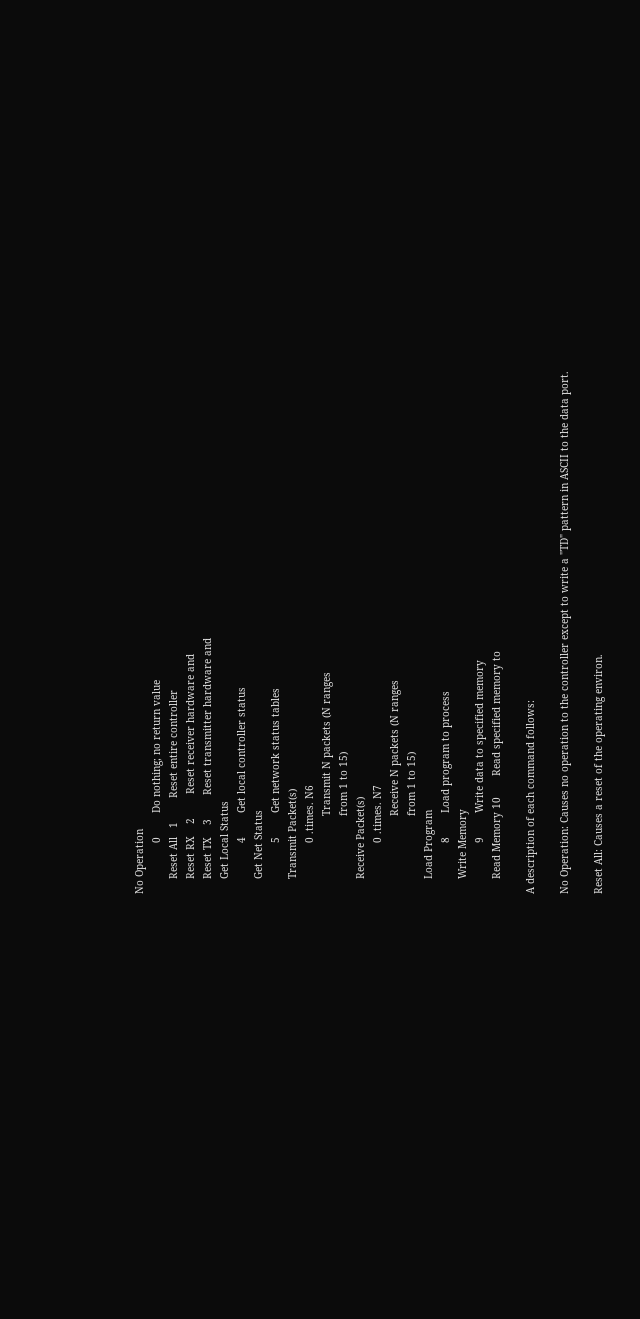No Operation
                 0        Do nothing; no return value
     Reset All   1        Reset entire controller
     Reset RX    2        Reset receiver hardware and
     Reset TX    3        Reset transmitter hardware and
     Get Local Status
                 4        Get local controller status
     Get Net Status
                 5        Get network status tables
     Transmit Packet(s)
                 0 .times. N6
                          Transmit N packets (N ranges
                          from 1 to 15)
     Receive Packet(s)
                 0 .times. N7
                          Receive N packets (N ranges
                          from 1 to 15)
     Load Program
                 8        Load program to process
     Write Memory
                 9        Write data to specified memory
     Read Memory 10       Read specified memory to

A description of each command follows:

No Operation: Causes no operation to the controller except to write a "TD" pattern in ASCII to the data port.

Reset All: Causes a reset of the operating environ.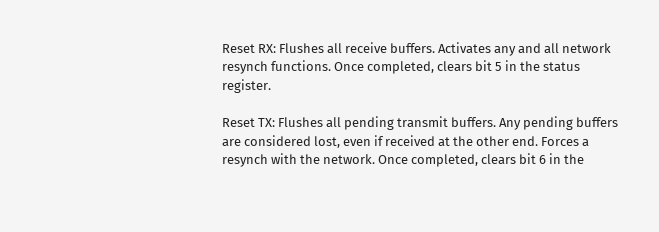Reset RX: Flushes all receive buffers. Activates any and all network resynch functions. Once completed, clears bit 5 in the status register.

Reset TX: Flushes all pending transmit buffers. Any pending buffers are considered lost, even if received at the other end. Forces a resynch with the network. Once completed, clears bit 6 in the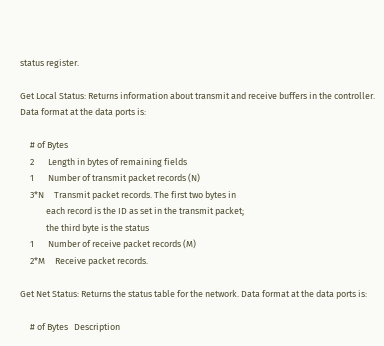status register.

Get Local Status: Returns information about transmit and receive buffers in the controller. Data format at the data ports is:

     # of Bytes
     2       Length in bytes of remaining fields
     1       Number of transmit packet records (N)
     3*N     Transmit packet records. The first two bytes in
             each record is the ID as set in the transmit packet;
             the third byte is the status
     1       Number of receive packet records (M)
     2*M     Receive packet records.

Get Net Status: Returns the status table for the network. Data format at the data ports is:

     # of Bytes   Description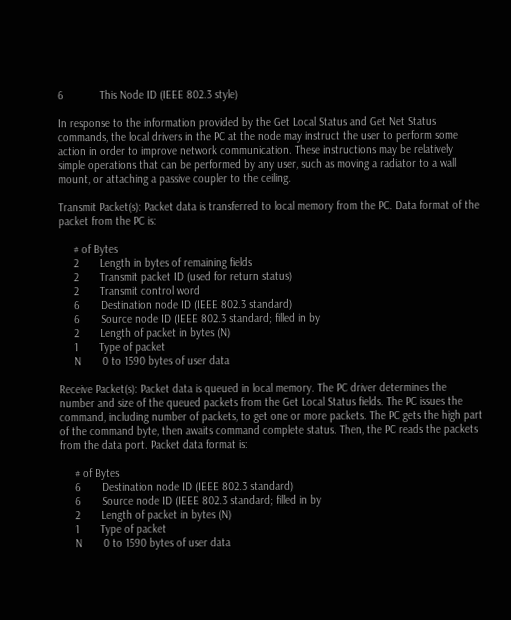6            This Node ID (IEEE 802.3 style)

In response to the information provided by the Get Local Status and Get Net Status commands, the local drivers in the PC at the node may instruct the user to perform some action in order to improve network communication. These instructions may be relatively simple operations that can be performed by any user, such as moving a radiator to a wall mount, or attaching a passive coupler to the ceiling.

Transmit Packet(s): Packet data is transferred to local memory from the PC. Data format of the packet from the PC is:

     # of Bytes
     2       Length in bytes of remaining fields
     2       Transmit packet ID (used for return status)
     2       Transmit control word
     6       Destination node ID (IEEE 802.3 standard)
     6       Source node ID (IEEE 802.3 standard; filled in by
     2       Length of packet in bytes (N)
     1       Type of packet
     N       0 to 1590 bytes of user data

Receive Packet(s): Packet data is queued in local memory. The PC driver determines the number and size of the queued packets from the Get Local Status fields. The PC issues the command, including number of packets, to get one or more packets. The PC gets the high part of the command byte, then awaits command complete status. Then, the PC reads the packets from the data port. Packet data format is:

     # of Bytes
     6       Destination node ID (IEEE 802.3 standard)
     6       Source node ID (IEEE 802.3 standard; filled in by
     2       Length of packet in bytes (N)
     1       Type of packet
     N       0 to 1590 bytes of user data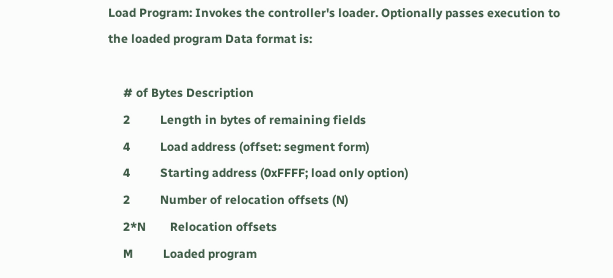Load Program: Invokes the controller's loader. Optionally passes execution to the loaded program Data format is:

     # of Bytes Description
     2          Length in bytes of remaining fields
     4          Load address (offset: segment form)
     4          Starting address (0xFFFF; load only option)
     2          Number of relocation offsets (N)
     2*N        Relocation offsets
     M          Loaded program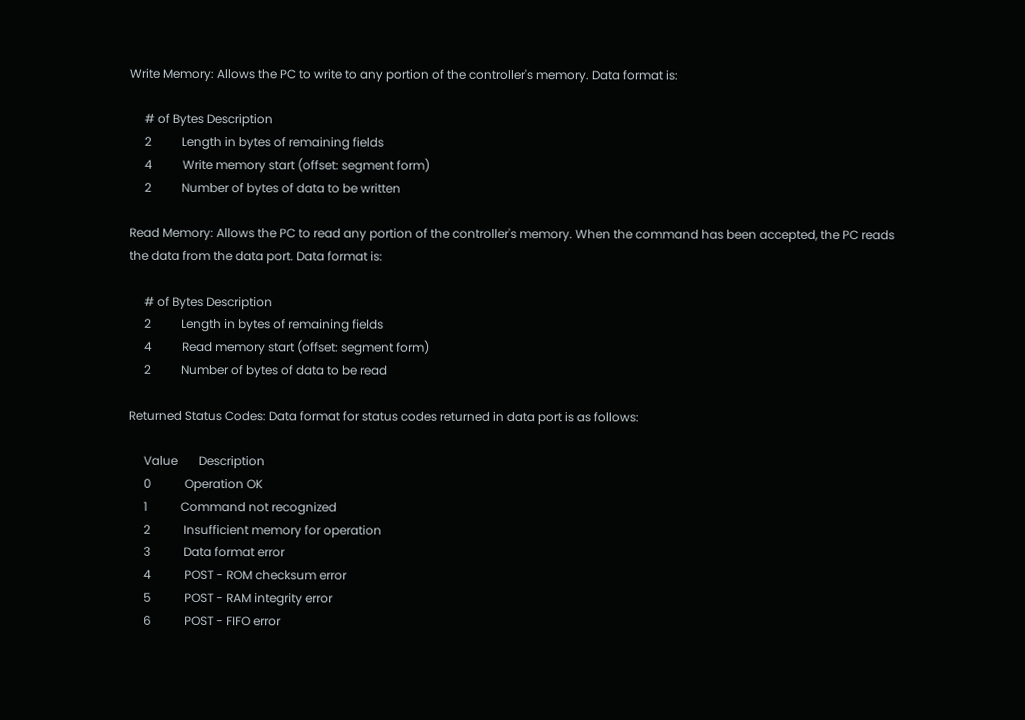Write Memory: Allows the PC to write to any portion of the controller's memory. Data format is:

     # of Bytes Description
     2          Length in bytes of remaining fields
     4          Write memory start (offset: segment form)
     2          Number of bytes of data to be written

Read Memory: Allows the PC to read any portion of the controller's memory. When the command has been accepted, the PC reads the data from the data port. Data format is:

     # of Bytes Description
     2          Length in bytes of remaining fields
     4          Read memory start (offset: segment form)
     2          Number of bytes of data to be read

Returned Status Codes: Data format for status codes returned in data port is as follows:

     Value       Description
     0           Operation OK
     1           Command not recognized
     2           Insufficient memory for operation
     3           Data format error
     4           POST - ROM checksum error
     5           POST - RAM integrity error
     6           POST - FIFO error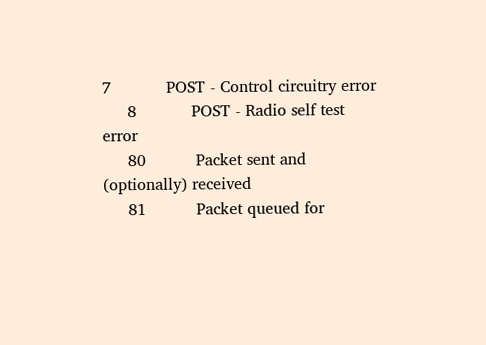7           POST - Control circuitry error
     8           POST - Radio self test error
     80          Packet sent and (optionally) received
     81          Packet queued for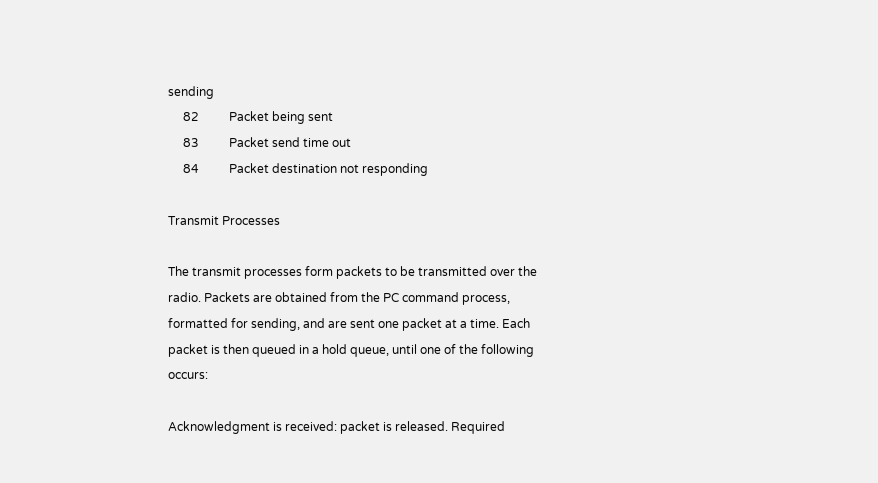sending
     82          Packet being sent
     83          Packet send time out
     84          Packet destination not responding

Transmit Processes

The transmit processes form packets to be transmitted over the radio. Packets are obtained from the PC command process, formatted for sending, and are sent one packet at a time. Each packet is then queued in a hold queue, until one of the following occurs:

Acknowledgment is received: packet is released. Required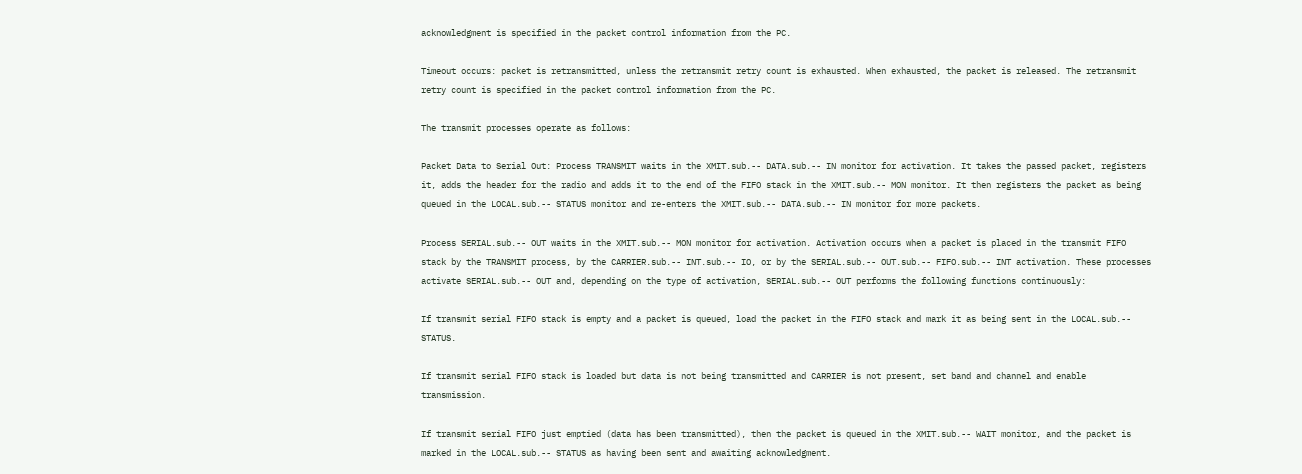acknowledgment is specified in the packet control information from the PC.

Timeout occurs: packet is retransmitted, unless the retransmit retry count is exhausted. When exhausted, the packet is released. The retransmit retry count is specified in the packet control information from the PC.

The transmit processes operate as follows:

Packet Data to Serial Out: Process TRANSMIT waits in the XMIT.sub.-- DATA.sub.-- IN monitor for activation. It takes the passed packet, registers it, adds the header for the radio and adds it to the end of the FIFO stack in the XMIT.sub.-- MON monitor. It then registers the packet as being queued in the LOCAL.sub.-- STATUS monitor and re-enters the XMIT.sub.-- DATA.sub.-- IN monitor for more packets.

Process SERIAL.sub.-- OUT waits in the XMIT.sub.-- MON monitor for activation. Activation occurs when a packet is placed in the transmit FIFO stack by the TRANSMIT process, by the CARRIER.sub.-- INT.sub.-- IO, or by the SERIAL.sub.-- OUT.sub.-- FIFO.sub.-- INT activation. These processes activate SERIAL.sub.-- OUT and, depending on the type of activation, SERIAL.sub.-- OUT performs the following functions continuously:

If transmit serial FIFO stack is empty and a packet is queued, load the packet in the FIFO stack and mark it as being sent in the LOCAL.sub.-- STATUS.

If transmit serial FIFO stack is loaded but data is not being transmitted and CARRIER is not present, set band and channel and enable transmission.

If transmit serial FIFO just emptied (data has been transmitted), then the packet is queued in the XMIT.sub.-- WAIT monitor, and the packet is marked in the LOCAL.sub.-- STATUS as having been sent and awaiting acknowledgment.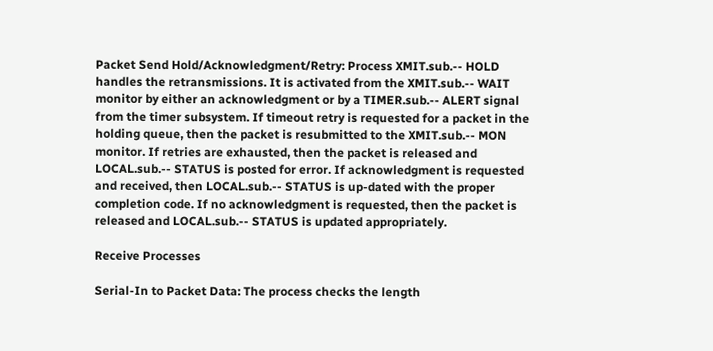Packet Send Hold/Acknowledgment/Retry: Process XMIT.sub.-- HOLD handles the retransmissions. It is activated from the XMIT.sub.-- WAIT monitor by either an acknowledgment or by a TIMER.sub.-- ALERT signal from the timer subsystem. If timeout retry is requested for a packet in the holding queue, then the packet is resubmitted to the XMIT.sub.-- MON monitor. If retries are exhausted, then the packet is released and LOCAL.sub.-- STATUS is posted for error. If acknowledgment is requested and received, then LOCAL.sub.-- STATUS is up-dated with the proper completion code. If no acknowledgment is requested, then the packet is released and LOCAL.sub.-- STATUS is updated appropriately.

Receive Processes

Serial-In to Packet Data: The process checks the length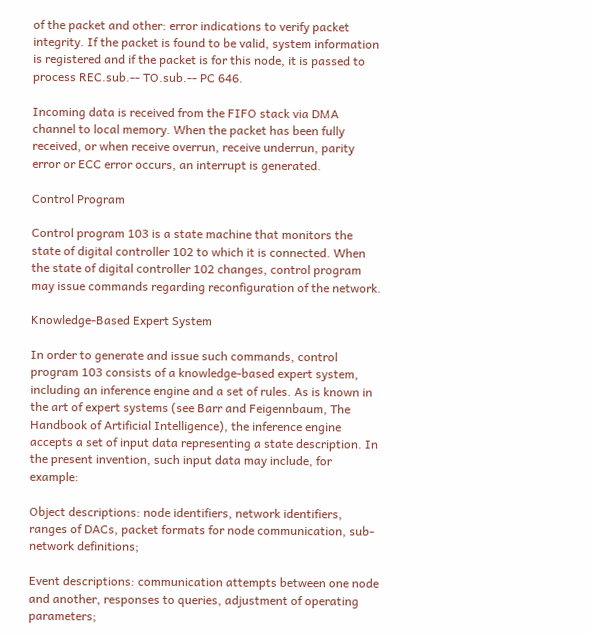of the packet and other: error indications to verify packet integrity. If the packet is found to be valid, system information is registered and if the packet is for this node, it is passed to process REC.sub.-- TO.sub.-- PC 646.

Incoming data is received from the FIFO stack via DMA channel to local memory. When the packet has been fully received, or when receive overrun, receive underrun, parity error or ECC error occurs, an interrupt is generated.

Control Program

Control program 103 is a state machine that monitors the state of digital controller 102 to which it is connected. When the state of digital controller 102 changes, control program may issue commands regarding reconfiguration of the network.

Knowledge-Based Expert System

In order to generate and issue such commands, control program 103 consists of a knowledge-based expert system, including an inference engine and a set of rules. As is known in the art of expert systems (see Barr and Feigennbaum, The Handbook of Artificial Intelligence), the inference engine accepts a set of input data representing a state description. In the present invention, such input data may include, for example:

Object descriptions: node identifiers, network identifiers, ranges of DACs, packet formats for node communication, sub-network definitions;

Event descriptions: communication attempts between one node and another, responses to queries, adjustment of operating parameters;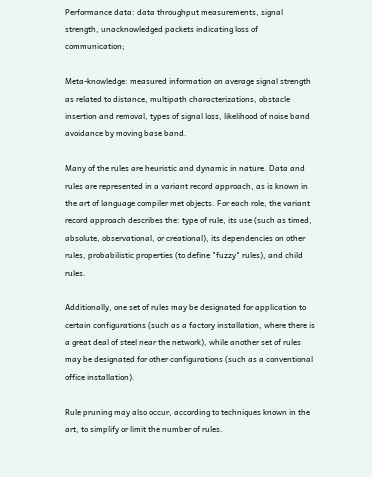Performance data: data throughput measurements, signal strength, unacknowledged packets indicating loss of communication;

Meta-knowledge: measured information on average signal strength as related to distance, multipath characterizations, obstacle insertion and removal, types of signal loss, likelihood of noise band avoidance by moving base band.

Many of the rules are heuristic and dynamic in nature. Data and rules are represented in a variant record approach, as is known in the art of language compiler met objects. For each role, the variant record approach describes the: type of rule, its use (such as timed, absolute, observational, or creational), its dependencies on other rules, probabilistic properties (to define "fuzzy" rules), and child rules.

Additionally, one set of rules may be designated for application to certain configurations (such as a factory installation, where there is a great deal of steel near the network), while another set of rules may be designated for other configurations (such as a conventional office installation).

Rule pruning may also occur, according to techniques known in the art, to simplify or limit the number of rules.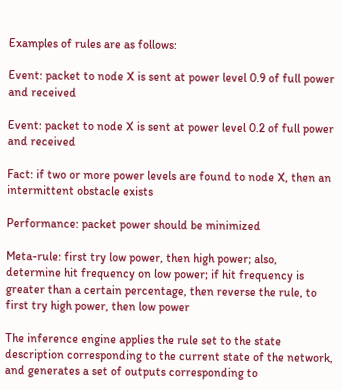Examples of rules are as follows:

Event: packet to node X is sent at power level 0.9 of full power and received

Event: packet to node X is sent at power level 0.2 of full power and received

Fact: if two or more power levels are found to node X, then an intermittent obstacle exists

Performance: packet power should be minimized

Meta-rule: first try low power, then high power; also, determine hit frequency on low power; if hit frequency is greater than a certain percentage, then reverse the rule, to first try high power, then low power

The inference engine applies the rule set to the state description corresponding to the current state of the network, and generates a set of outputs corresponding to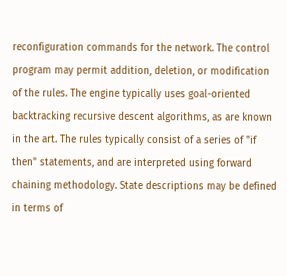reconfiguration commands for the network. The control program may permit addition, deletion, or modification of the rules. The engine typically uses goal-oriented backtracking recursive descent algorithms, as are known in the art. The rules typically consist of a series of "if then" statements, and are interpreted using forward chaining methodology. State descriptions may be defined in terms of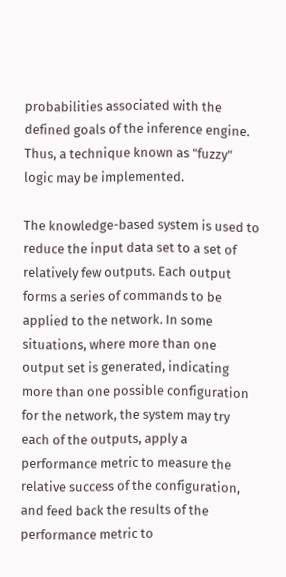probabilities associated with the defined goals of the inference engine. Thus, a technique known as "fuzzy" logic may be implemented.

The knowledge-based system is used to reduce the input data set to a set of relatively few outputs. Each output forms a series of commands to be applied to the network. In some situations, where more than one output set is generated, indicating more than one possible configuration for the network, the system may try each of the outputs, apply a performance metric to measure the relative success of the configuration, and feed back the results of the performance metric to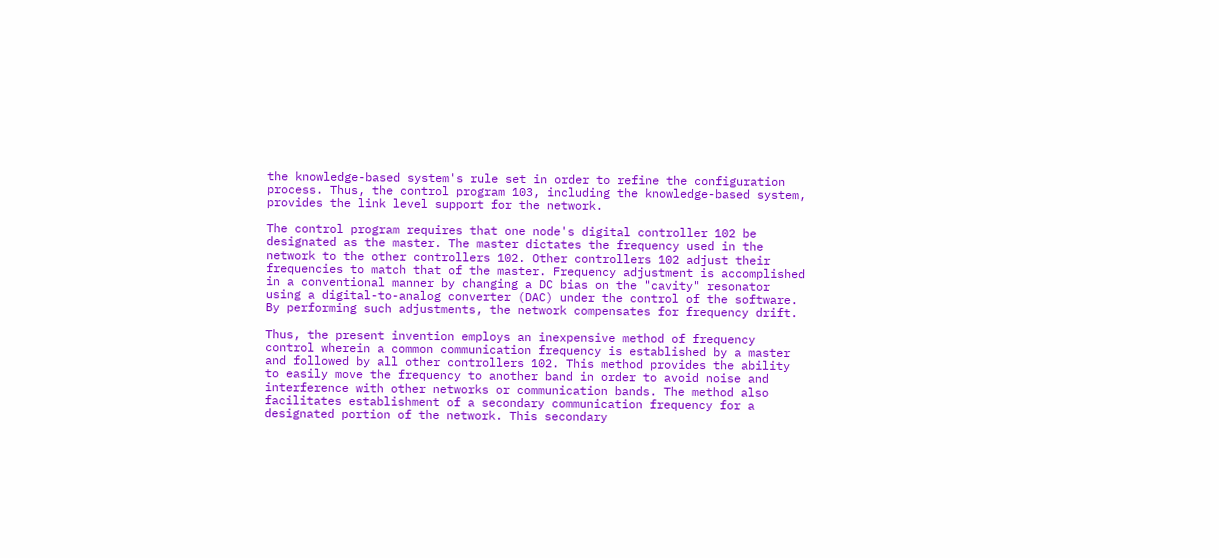the knowledge-based system's rule set in order to refine the configuration process. Thus, the control program 103, including the knowledge-based system, provides the link level support for the network.

The control program requires that one node's digital controller 102 be designated as the master. The master dictates the frequency used in the network to the other controllers 102. Other controllers 102 adjust their frequencies to match that of the master. Frequency adjustment is accomplished in a conventional manner by changing a DC bias on the "cavity" resonator using a digital-to-analog converter (DAC) under the control of the software. By performing such adjustments, the network compensates for frequency drift.

Thus, the present invention employs an inexpensive method of frequency control wherein a common communication frequency is established by a master and followed by all other controllers 102. This method provides the ability to easily move the frequency to another band in order to avoid noise and interference with other networks or communication bands. The method also facilitates establishment of a secondary communication frequency for a designated portion of the network. This secondary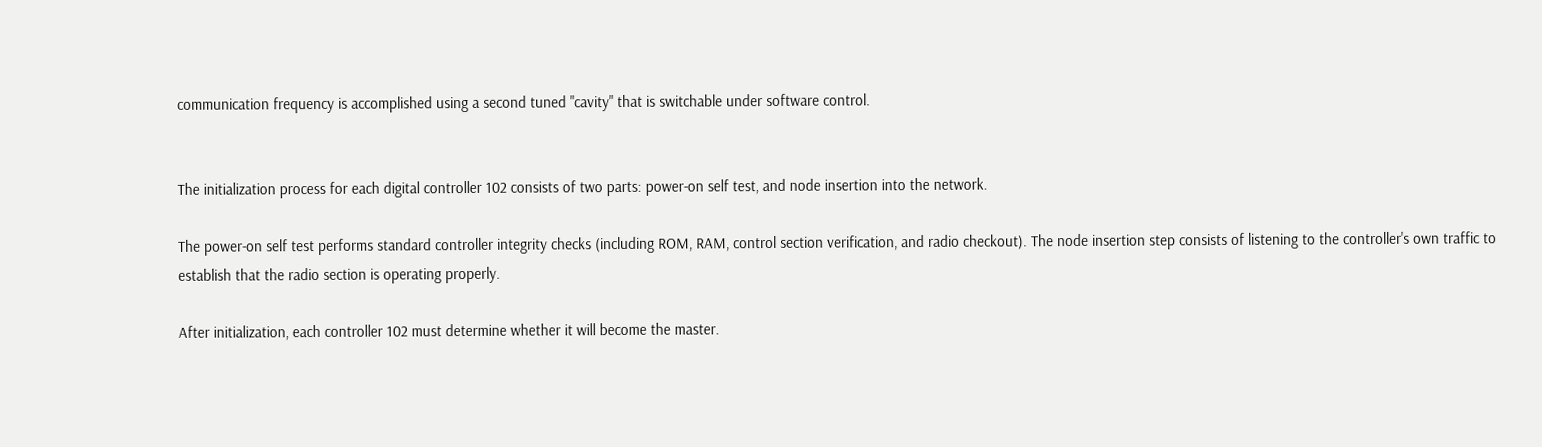communication frequency is accomplished using a second tuned "cavity" that is switchable under software control.


The initialization process for each digital controller 102 consists of two parts: power-on self test, and node insertion into the network.

The power-on self test performs standard controller integrity checks (including ROM, RAM, control section verification, and radio checkout). The node insertion step consists of listening to the controller's own traffic to establish that the radio section is operating properly.

After initialization, each controller 102 must determine whether it will become the master.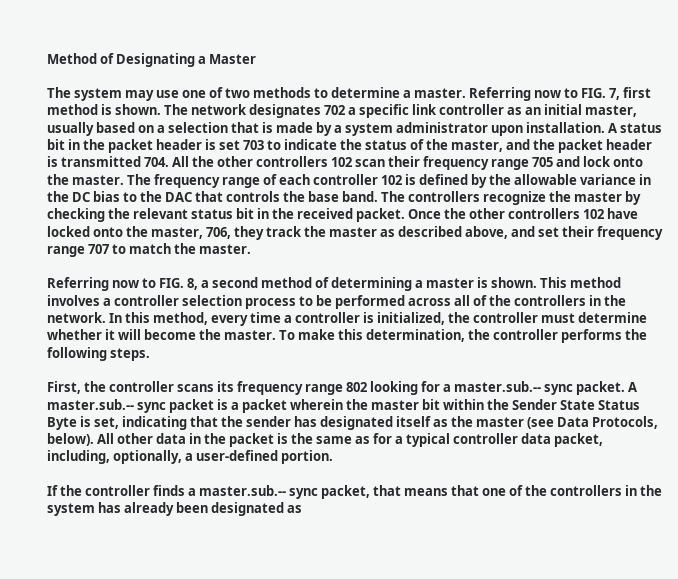Method of Designating a Master

The system may use one of two methods to determine a master. Referring now to FIG. 7, first method is shown. The network designates 702 a specific link controller as an initial master, usually based on a selection that is made by a system administrator upon installation. A status bit in the packet header is set 703 to indicate the status of the master, and the packet header is transmitted 704. All the other controllers 102 scan their frequency range 705 and lock onto the master. The frequency range of each controller 102 is defined by the allowable variance in the DC bias to the DAC that controls the base band. The controllers recognize the master by checking the relevant status bit in the received packet. Once the other controllers 102 have locked onto the master, 706, they track the master as described above, and set their frequency range 707 to match the master.

Referring now to FIG. 8, a second method of determining a master is shown. This method involves a controller selection process to be performed across all of the controllers in the network. In this method, every time a controller is initialized, the controller must determine whether it will become the master. To make this determination, the controller performs the following steps.

First, the controller scans its frequency range 802 looking for a master.sub.-- sync packet. A master.sub.-- sync packet is a packet wherein the master bit within the Sender State Status Byte is set, indicating that the sender has designated itself as the master (see Data Protocols, below). All other data in the packet is the same as for a typical controller data packet, including, optionally, a user-defined portion.

If the controller finds a master.sub.-- sync packet, that means that one of the controllers in the system has already been designated as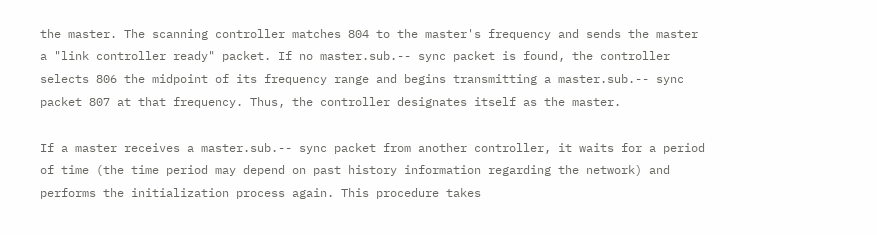the master. The scanning controller matches 804 to the master's frequency and sends the master a "link controller ready" packet. If no master.sub.-- sync packet is found, the controller selects 806 the midpoint of its frequency range and begins transmitting a master.sub.-- sync packet 807 at that frequency. Thus, the controller designates itself as the master.

If a master receives a master.sub.-- sync packet from another controller, it waits for a period of time (the time period may depend on past history information regarding the network) and performs the initialization process again. This procedure takes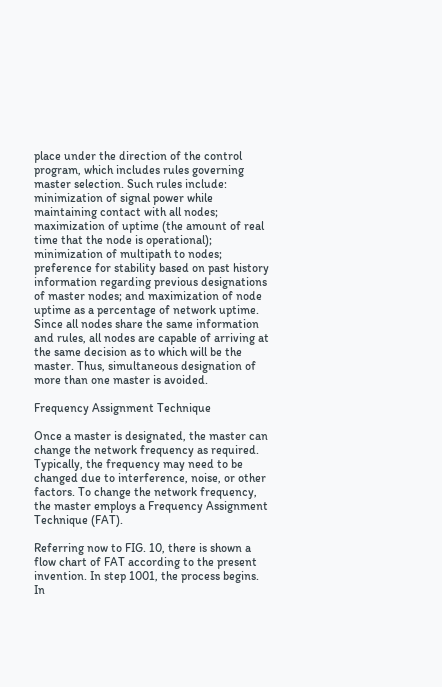place under the direction of the control program, which includes rules governing master selection. Such rules include: minimization of signal power while maintaining contact with all nodes; maximization of uptime (the amount of real time that the node is operational); minimization of multipath to nodes; preference for stability based on past history information regarding previous designations of master nodes; and maximization of node uptime as a percentage of network uptime. Since all nodes share the same information and rules, all nodes are capable of arriving at the same decision as to which will be the master. Thus, simultaneous designation of more than one master is avoided.

Frequency Assignment Technique

Once a master is designated, the master can change the network frequency as required. Typically, the frequency may need to be changed due to interference, noise, or other factors. To change the network frequency, the master employs a Frequency Assignment Technique (FAT).

Referring now to FIG. 10, there is shown a flow chart of FAT according to the present invention. In step 1001, the process begins. In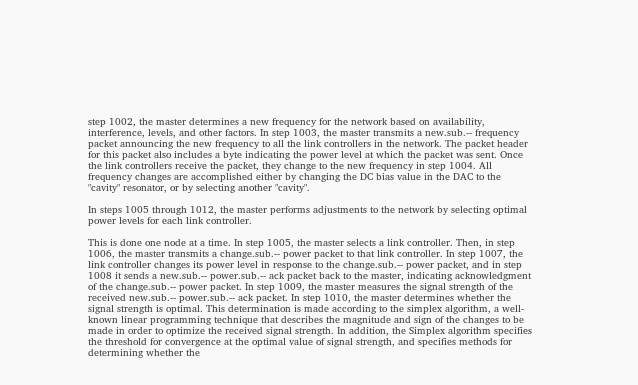step 1002, the master determines a new frequency for the network based on availability, interference, levels, and other factors. In step 1003, the master transmits a new.sub.-- frequency packet announcing the new frequency to all the link controllers in the network. The packet header for this packet also includes a byte indicating the power level at which the packet was sent. Once the link controllers receive the packet, they change to the new frequency in step 1004. All frequency changes are accomplished either by changing the DC bias value in the DAC to the "cavity" resonator, or by selecting another "cavity".

In steps 1005 through 1012, the master performs adjustments to the network by selecting optimal power levels for each link controller.

This is done one node at a time. In step 1005, the master selects a link controller. Then, in step 1006, the master transmits a change.sub.-- power packet to that link controller. In step 1007, the link controller changes its power level in response to the change.sub.-- power packet, and in step 1008 it sends a new.sub.-- power.sub.-- ack packet back to the master, indicating acknowledgment of the change.sub.-- power packet. In step 1009, the master measures the signal strength of the received new.sub.-- power.sub.-- ack packet. In step 1010, the master determines whether the signal strength is optimal. This determination is made according to the simplex algorithm, a well-known linear programming technique that describes the magnitude and sign of the changes to be made in order to optimize the received signal strength. In addition, the Simplex algorithm specifies the threshold for convergence at the optimal value of signal strength, and specifies methods for determining whether the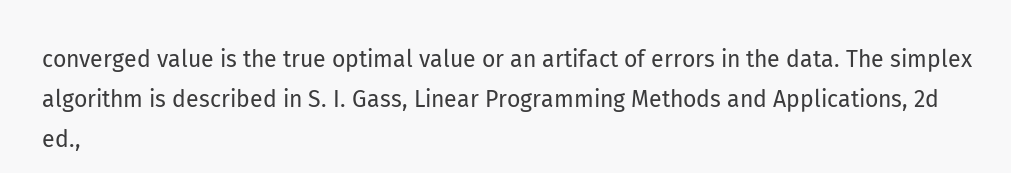converged value is the true optimal value or an artifact of errors in the data. The simplex algorithm is described in S. I. Gass, Linear Programming Methods and Applications, 2d ed.,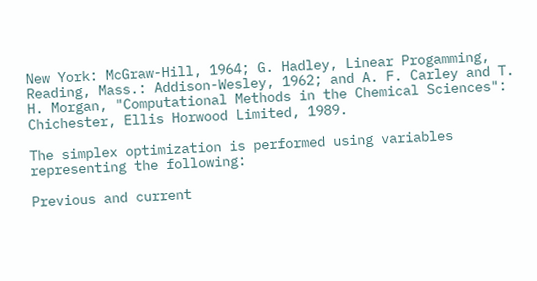New York: McGraw-Hill, 1964; G. Hadley, Linear Progamming, Reading, Mass.: Addison-Wesley, 1962; and A. F. Carley and T. H. Morgan, "Computational Methods in the Chemical Sciences": Chichester, Ellis Horwood Limited, 1989.

The simplex optimization is performed using variables representing the following:

Previous and current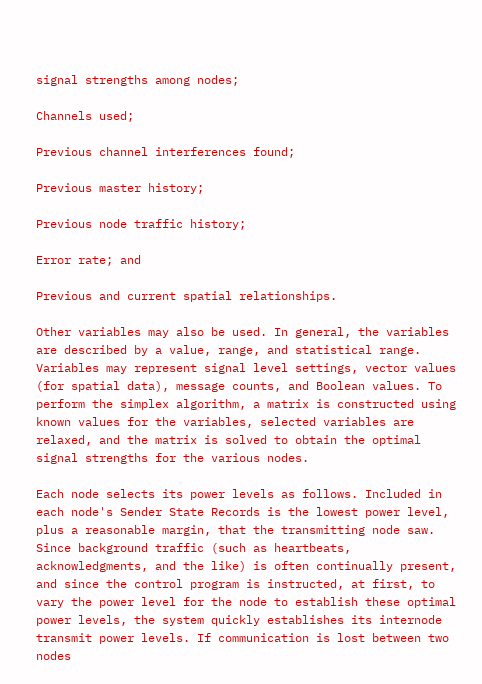signal strengths among nodes;

Channels used;

Previous channel interferences found;

Previous master history;

Previous node traffic history;

Error rate; and

Previous and current spatial relationships.

Other variables may also be used. In general, the variables are described by a value, range, and statistical range. Variables may represent signal level settings, vector values (for spatial data), message counts, and Boolean values. To perform the simplex algorithm, a matrix is constructed using known values for the variables, selected variables are relaxed, and the matrix is solved to obtain the optimal signal strengths for the various nodes.

Each node selects its power levels as follows. Included in each node's Sender State Records is the lowest power level, plus a reasonable margin, that the transmitting node saw. Since background traffic (such as heartbeats, acknowledgments, and the like) is often continually present, and since the control program is instructed, at first, to vary the power level for the node to establish these optimal power levels, the system quickly establishes its internode transmit power levels. If communication is lost between two nodes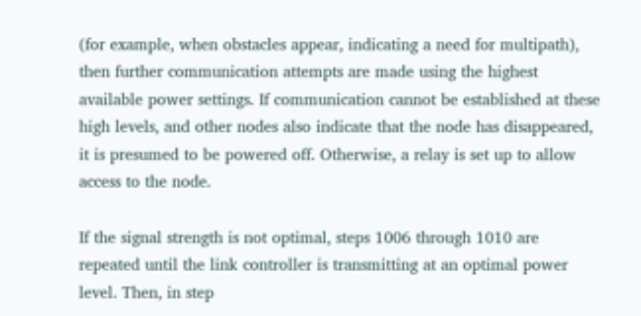(for example, when obstacles appear, indicating a need for multipath), then further communication attempts are made using the highest available power settings. If communication cannot be established at these high levels, and other nodes also indicate that the node has disappeared, it is presumed to be powered off. Otherwise, a relay is set up to allow access to the node.

If the signal strength is not optimal, steps 1006 through 1010 are repeated until the link controller is transmitting at an optimal power level. Then, in step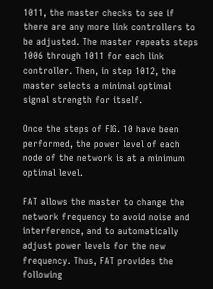1011, the master checks to see if there are any more link controllers to be adjusted. The master repeats steps 1006 through 1011 for each link controller. Then, in step 1012, the master selects a minimal optimal signal strength for itself.

Once the steps of FIG. 10 have been performed, the power level of each node of the network is at a minimum optimal level.

FAT allows the master to change the network frequency to avoid noise and interference, and to automatically adjust power levels for the new frequency. Thus, FAT provides the following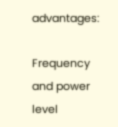advantages:

Frequency and power level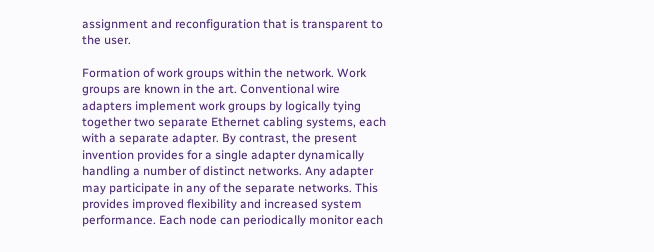assignment and reconfiguration that is transparent to the user.

Formation of work groups within the network. Work groups are known in the art. Conventional wire adapters implement work groups by logically tying together two separate Ethernet cabling systems, each with a separate adapter. By contrast, the present invention provides for a single adapter dynamically handling a number of distinct networks. Any adapter may participate in any of the separate networks. This provides improved flexibility and increased system performance. Each node can periodically monitor each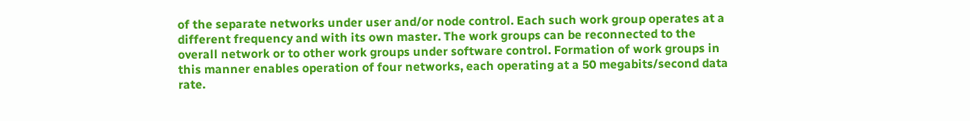of the separate networks under user and/or node control. Each such work group operates at a different frequency and with its own master. The work groups can be reconnected to the overall network or to other work groups under software control. Formation of work groups in this manner enables operation of four networks, each operating at a 50 megabits/second data rate.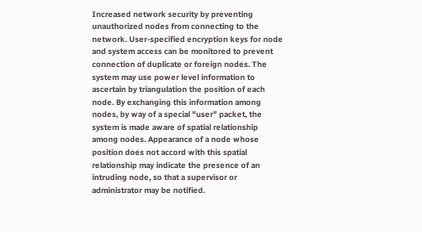Increased network security by preventing unauthorized nodes from connecting to the network. User-specified encryption keys for node and system access can be monitored to prevent connection of duplicate or foreign nodes. The system may use power level information to ascertain by triangulation the position of each node. By exchanging this information among nodes, by way of a special "user" packet, the system is made aware of spatial relationship among nodes. Appearance of a node whose position does not accord with this spatial relationship may indicate the presence of an intruding node, so that a supervisor or administrator may be notified.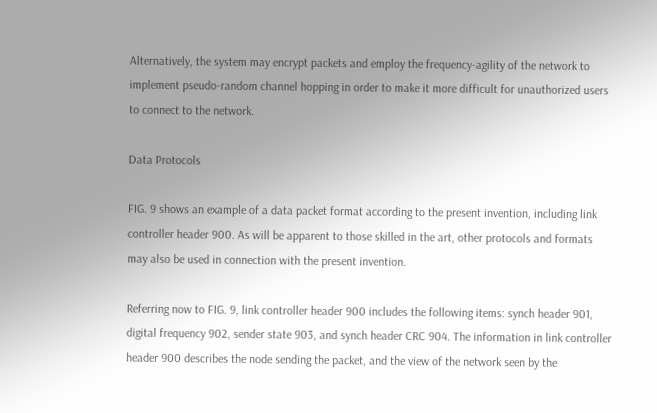Alternatively, the system may encrypt packets and employ the frequency-agility of the network to implement pseudo-random channel hopping in order to make it more difficult for unauthorized users to connect to the network.

Data Protocols

FIG. 9 shows an example of a data packet format according to the present invention, including link controller header 900. As will be apparent to those skilled in the art, other protocols and formats may also be used in connection with the present invention.

Referring now to FIG. 9, link controller header 900 includes the following items: synch header 901, digital frequency 902, sender state 903, and synch header CRC 904. The information in link controller header 900 describes the node sending the packet, and the view of the network seen by the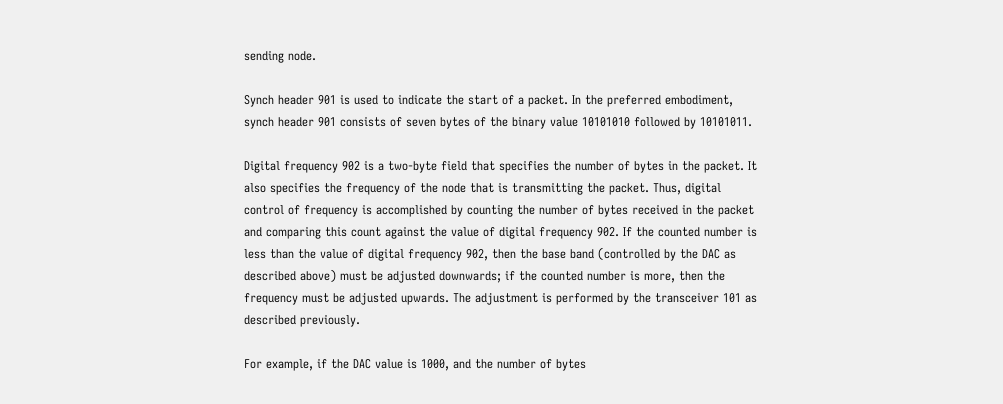sending node.

Synch header 901 is used to indicate the start of a packet. In the preferred embodiment, synch header 901 consists of seven bytes of the binary value 10101010 followed by 10101011.

Digital frequency 902 is a two-byte field that specifies the number of bytes in the packet. It also specifies the frequency of the node that is transmitting the packet. Thus, digital control of frequency is accomplished by counting the number of bytes received in the packet and comparing this count against the value of digital frequency 902. If the counted number is less than the value of digital frequency 902, then the base band (controlled by the DAC as described above) must be adjusted downwards; if the counted number is more, then the frequency must be adjusted upwards. The adjustment is performed by the transceiver 101 as described previously.

For example, if the DAC value is 1000, and the number of bytes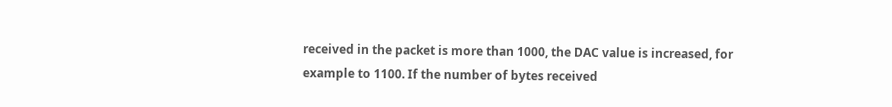received in the packet is more than 1000, the DAC value is increased, for example to 1100. If the number of bytes received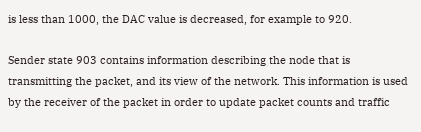is less than 1000, the DAC value is decreased, for example to 920.

Sender state 903 contains information describing the node that is transmitting the packet, and its view of the network. This information is used by the receiver of the packet in order to update packet counts and traffic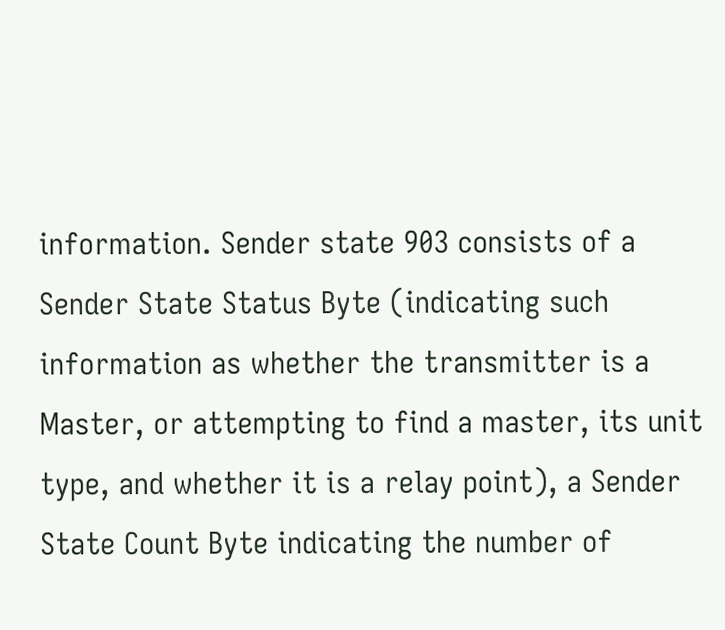information. Sender state 903 consists of a Sender State Status Byte (indicating such information as whether the transmitter is a Master, or attempting to find a master, its unit type, and whether it is a relay point), a Sender State Count Byte indicating the number of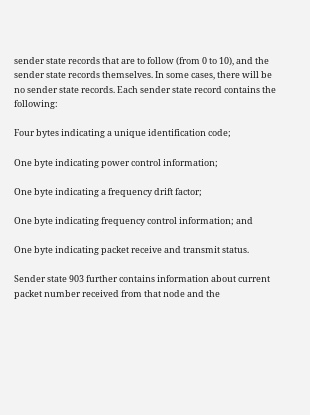sender state records that are to follow (from 0 to 10), and the sender state records themselves. In some cases, there will be no sender state records. Each sender state record contains the following:

Four bytes indicating a unique identification code;

One byte indicating power control information;

One byte indicating a frequency drift factor;

One byte indicating frequency control information; and

One byte indicating packet receive and transmit status.

Sender state 903 further contains information about current packet number received from that node and the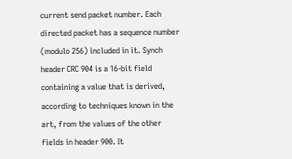current send packet number. Each directed packet has a sequence number (modulo 256) included in it. Synch header CRC 904 is a 16-bit field containing a value that is derived, according to techniques known in the art, from the values of the other fields in header 900. It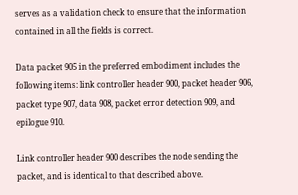serves as a validation check to ensure that the information contained in all the fields is correct.

Data packet 905 in the preferred embodiment includes the following items: link controller header 900, packet header 906, packet type 907, data 908, packet error detection 909, and epilogue 910.

Link controller header 900 describes the node sending the packet, and is identical to that described above.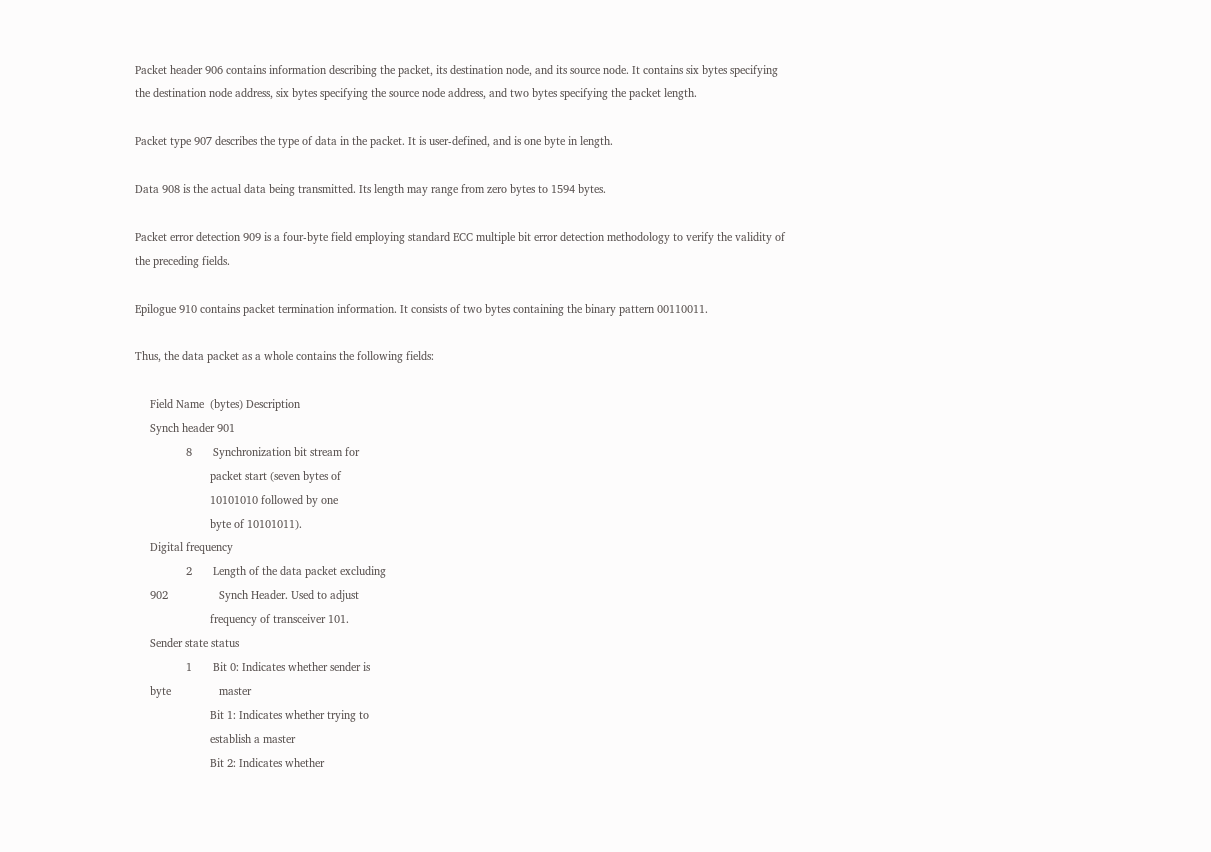Packet header 906 contains information describing the packet, its destination node, and its source node. It contains six bytes specifying the destination node address, six bytes specifying the source node address, and two bytes specifying the packet length.

Packet type 907 describes the type of data in the packet. It is user-defined, and is one byte in length.

Data 908 is the actual data being transmitted. Its length may range from zero bytes to 1594 bytes.

Packet error detection 909 is a four-byte field employing standard ECC multiple bit error detection methodology to verify the validity of the preceding fields.

Epilogue 910 contains packet termination information. It consists of two bytes containing the binary pattern 00110011.

Thus, the data packet as a whole contains the following fields:

     Field Name  (bytes) Description
     Synch header 901
                 8       Synchronization bit stream for
                         packet start (seven bytes of
                         10101010 followed by one
                         byte of 10101011).
     Digital frequency
                 2       Length of the data packet excluding
     902                 Synch Header. Used to adjust
                         frequency of transceiver 101.
     Sender state status
                 1       Bit 0: Indicates whether sender is
     byte                master
                         Bit 1: Indicates whether trying to
                         establish a master
                         Bit 2: Indicates whether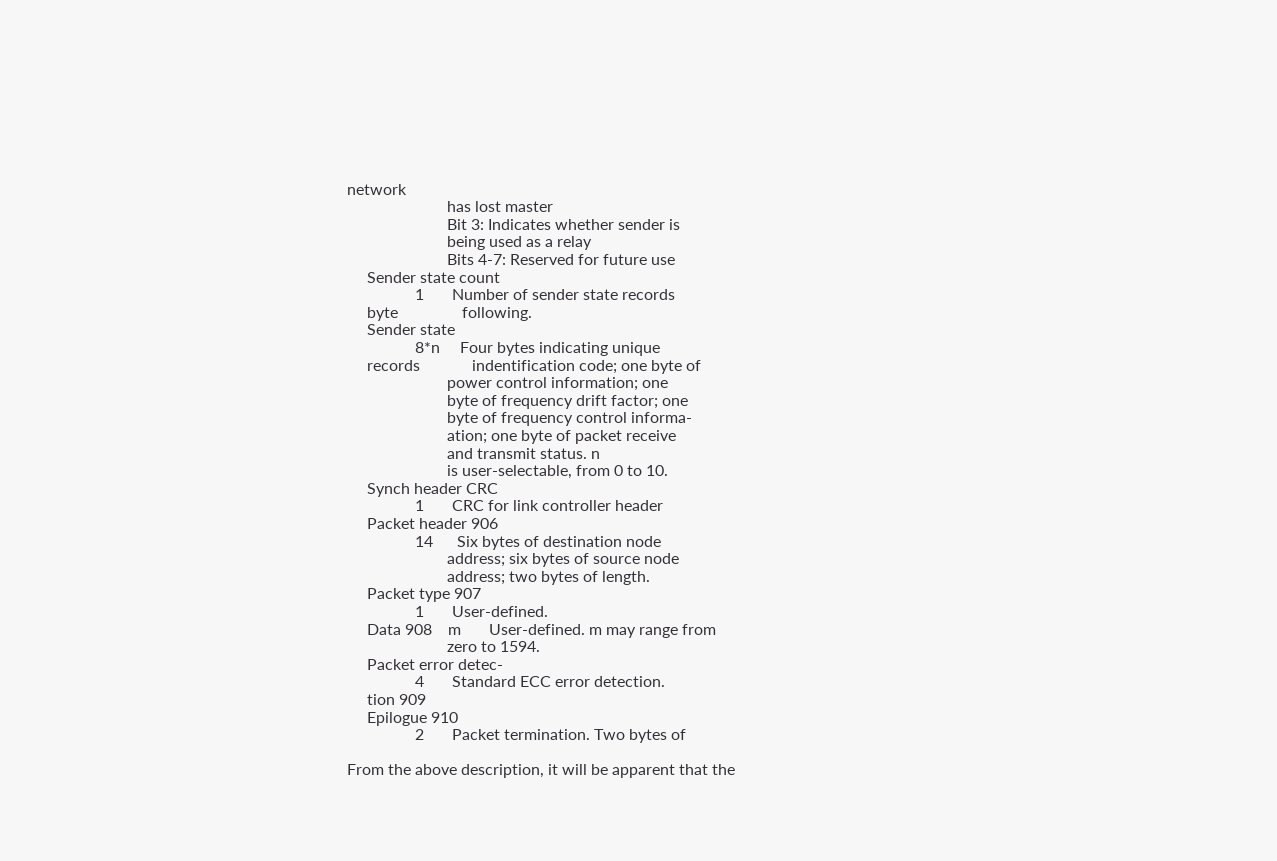network
                         has lost master
                         Bit 3: Indicates whether sender is
                         being used as a relay
                         Bits 4-7: Reserved for future use
     Sender state count
                 1       Number of sender state records
     byte                following.
     Sender state
                 8*n     Four bytes indicating unique
     records             indentification code; one byte of
                         power control information; one
                         byte of frequency drift factor; one
                         byte of frequency control informa-
                         ation; one byte of packet receive
                         and transmit status. n
                         is user-selectable, from 0 to 10.
     Synch header CRC
                 1       CRC for link controller header
     Packet header 906
                 14      Six bytes of destination node
                         address; six bytes of source node
                         address; two bytes of length.
     Packet type 907
                 1       User-defined.
     Data 908    m       User-defined. m may range from
                         zero to 1594.
     Packet error detec-
                 4       Standard ECC error detection.
     tion 909
     Epilogue 910
                 2       Packet termination. Two bytes of

From the above description, it will be apparent that the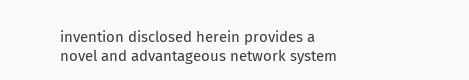invention disclosed herein provides a novel and advantageous network system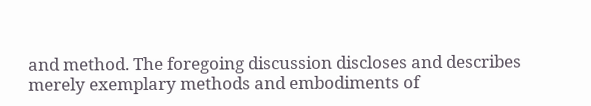and method. The foregoing discussion discloses and describes merely exemplary methods and embodiments of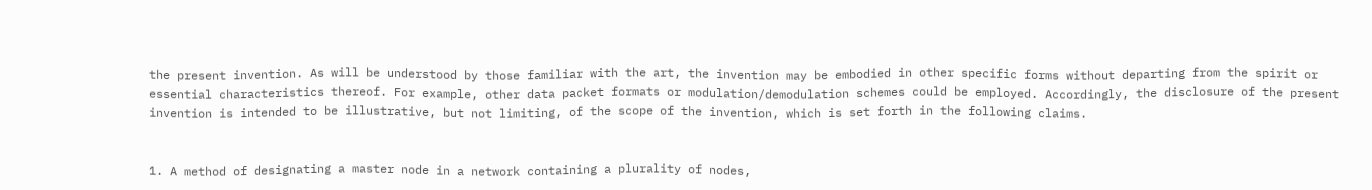the present invention. As will be understood by those familiar with the art, the invention may be embodied in other specific forms without departing from the spirit or essential characteristics thereof. For example, other data packet formats or modulation/demodulation schemes could be employed. Accordingly, the disclosure of the present invention is intended to be illustrative, but not limiting, of the scope of the invention, which is set forth in the following claims.


1. A method of designating a master node in a network containing a plurality of nodes,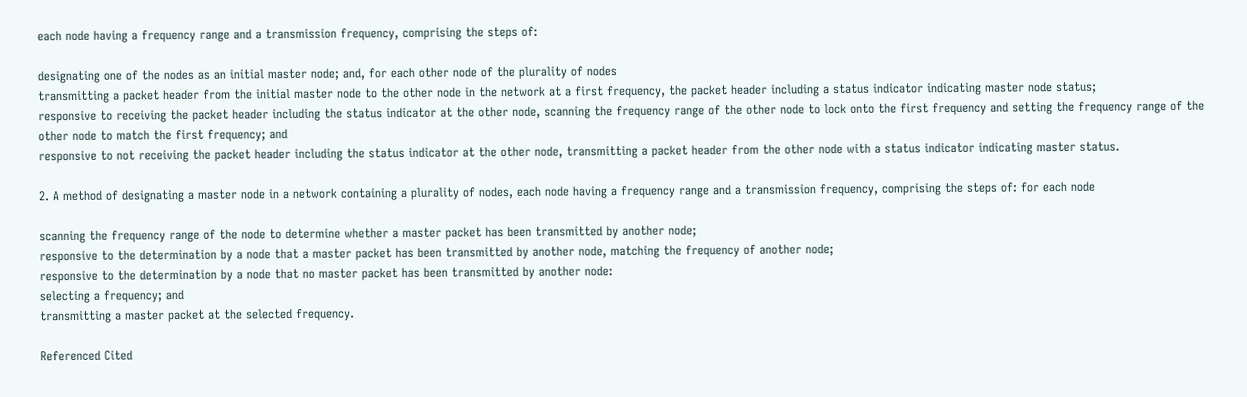each node having a frequency range and a transmission frequency, comprising the steps of:

designating one of the nodes as an initial master node; and, for each other node of the plurality of nodes
transmitting a packet header from the initial master node to the other node in the network at a first frequency, the packet header including a status indicator indicating master node status;
responsive to receiving the packet header including the status indicator at the other node, scanning the frequency range of the other node to lock onto the first frequency and setting the frequency range of the other node to match the first frequency; and
responsive to not receiving the packet header including the status indicator at the other node, transmitting a packet header from the other node with a status indicator indicating master status.

2. A method of designating a master node in a network containing a plurality of nodes, each node having a frequency range and a transmission frequency, comprising the steps of: for each node

scanning the frequency range of the node to determine whether a master packet has been transmitted by another node;
responsive to the determination by a node that a master packet has been transmitted by another node, matching the frequency of another node;
responsive to the determination by a node that no master packet has been transmitted by another node:
selecting a frequency; and
transmitting a master packet at the selected frequency.

Referenced Cited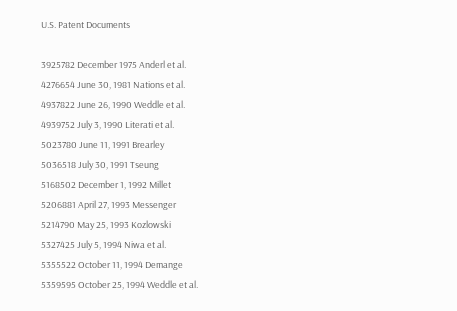U.S. Patent Documents

3925782 December 1975 Anderl et al.
4276654 June 30, 1981 Nations et al.
4937822 June 26, 1990 Weddle et al.
4939752 July 3, 1990 Literati et al.
5023780 June 11, 1991 Brearley
5036518 July 30, 1991 Tseung
5168502 December 1, 1992 Millet
5206881 April 27, 1993 Messenger
5214790 May 25, 1993 Kozlowski
5327425 July 5, 1994 Niwa et al.
5355522 October 11, 1994 Demange
5359595 October 25, 1994 Weddle et al.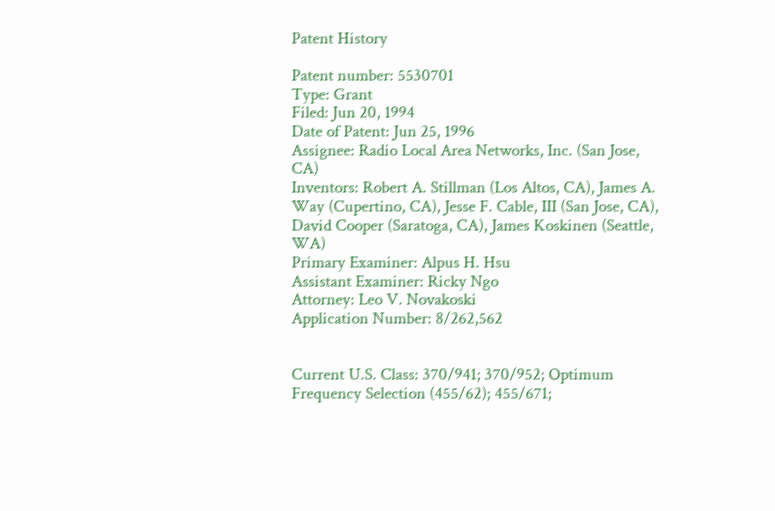Patent History

Patent number: 5530701
Type: Grant
Filed: Jun 20, 1994
Date of Patent: Jun 25, 1996
Assignee: Radio Local Area Networks, Inc. (San Jose, CA)
Inventors: Robert A. Stillman (Los Altos, CA), James A. Way (Cupertino, CA), Jesse F. Cable, III (San Jose, CA), David Cooper (Saratoga, CA), James Koskinen (Seattle, WA)
Primary Examiner: Alpus H. Hsu
Assistant Examiner: Ricky Ngo
Attorney: Leo V. Novakoski
Application Number: 8/262,562


Current U.S. Class: 370/941; 370/952; Optimum Frequency Selection (455/62); 455/671;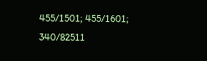455/1501; 455/1601; 340/82511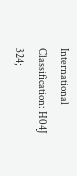International Classification: H04J 324;